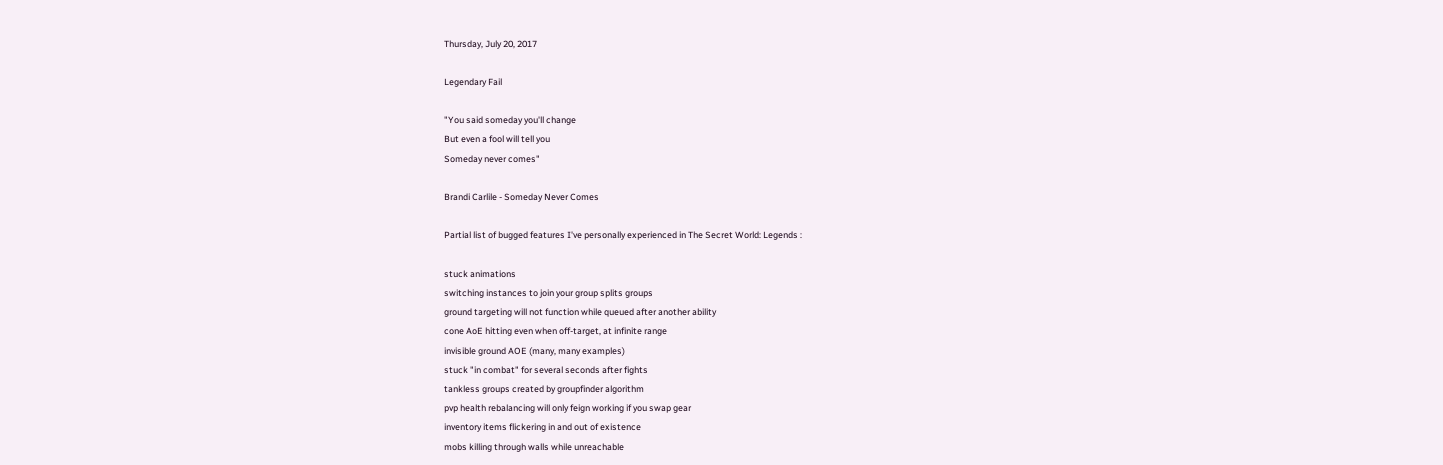Thursday, July 20, 2017

Legendary Fail

"You said someday you'll change
But even a fool will tell you
Someday never comes"

Brandi Carlile - Someday Never Comes

Partial list of bugged features I've personally experienced in The Secret World: Legends :

stuck animations
switching instances to join your group splits groups
ground targeting will not function while queued after another ability
cone AoE hitting even when off-target, at infinite range
invisible ground AOE (many, many examples)
stuck "in combat" for several seconds after fights
tankless groups created by groupfinder algorithm
pvp health rebalancing will only feign working if you swap gear
inventory items flickering in and out of existence
mobs killing through walls while unreachable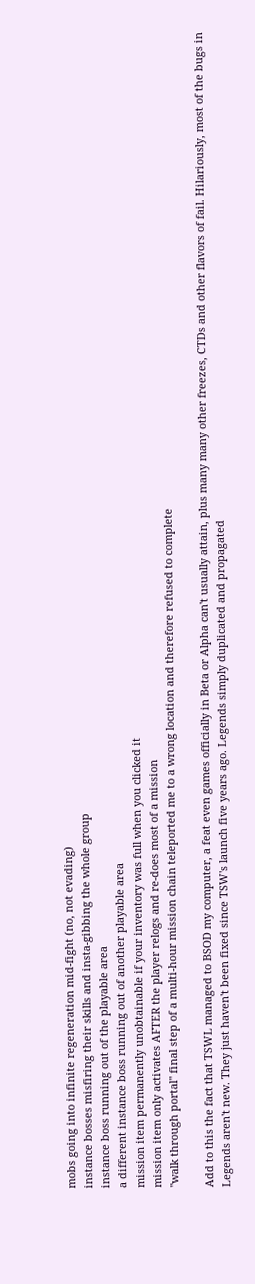mobs going into infinite regeneration mid-fight (no, not evading)
instance bosses misfiring their skills and insta-gibbing the whole group
instance boss running out of the playable area
a different instance boss running out of another playable area
mission item permanently unobtainable if your inventory was full when you clicked it
mission item only activates AFTER the player relogs and re-does most of a mission
"walk through portal" final step of a multi-hour mission chain teleported me to a wrong location and therefore refused to complete

Add to this the fact that TSWL managed to BSOD my computer, a feat even games officially in Beta or Alpha can't usually attain, plus many many other freezes, CTDs and other flavors of fail. Hilariously, most of the bugs in Legends aren't new. They just haven't been fixed since TSW's launch five years ago. Legends simply duplicated and propagated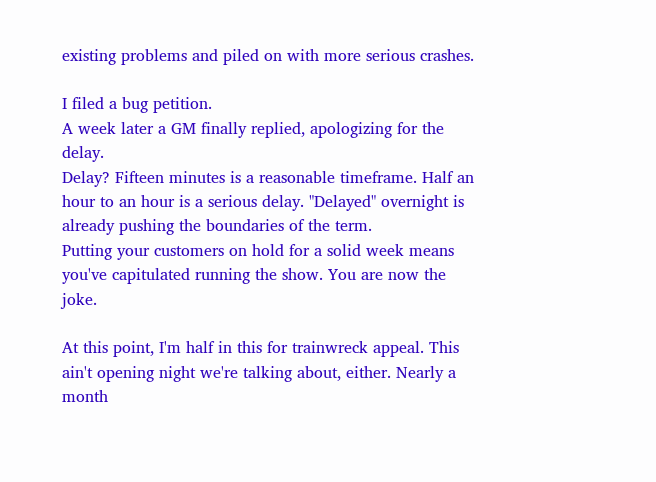existing problems and piled on with more serious crashes.

I filed a bug petition.
A week later a GM finally replied, apologizing for the delay.
Delay? Fifteen minutes is a reasonable timeframe. Half an hour to an hour is a serious delay. "Delayed" overnight is already pushing the boundaries of the term.
Putting your customers on hold for a solid week means you've capitulated running the show. You are now the joke.

At this point, I'm half in this for trainwreck appeal. This ain't opening night we're talking about, either. Nearly a month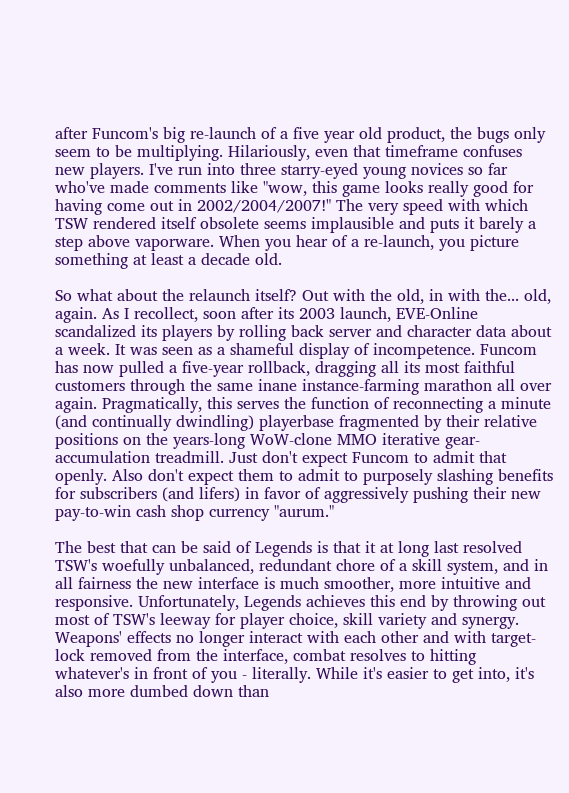after Funcom's big re-launch of a five year old product, the bugs only seem to be multiplying. Hilariously, even that timeframe confuses new players. I've run into three starry-eyed young novices so far who've made comments like "wow, this game looks really good for having come out in 2002/2004/2007!" The very speed with which TSW rendered itself obsolete seems implausible and puts it barely a step above vaporware. When you hear of a re-launch, you picture something at least a decade old.

So what about the relaunch itself? Out with the old, in with the... old, again. As I recollect, soon after its 2003 launch, EVE-Online scandalized its players by rolling back server and character data about a week. It was seen as a shameful display of incompetence. Funcom has now pulled a five-year rollback, dragging all its most faithful customers through the same inane instance-farming marathon all over again. Pragmatically, this serves the function of reconnecting a minute (and continually dwindling) playerbase fragmented by their relative positions on the years-long WoW-clone MMO iterative gear-accumulation treadmill. Just don't expect Funcom to admit that openly. Also don't expect them to admit to purposely slashing benefits for subscribers (and lifers) in favor of aggressively pushing their new pay-to-win cash shop currency "aurum."

The best that can be said of Legends is that it at long last resolved TSW's woefully unbalanced, redundant chore of a skill system, and in all fairness the new interface is much smoother, more intuitive and responsive. Unfortunately, Legends achieves this end by throwing out most of TSW's leeway for player choice, skill variety and synergy. Weapons' effects no longer interact with each other and with target-lock removed from the interface, combat resolves to hitting whatever's in front of you - literally. While it's easier to get into, it's also more dumbed down than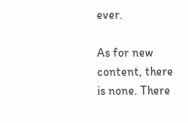ever.

As for new content, there is none. There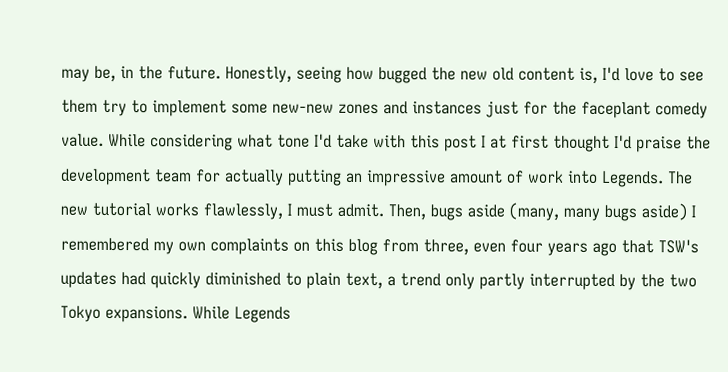may be, in the future. Honestly, seeing how bugged the new old content is, I'd love to see them try to implement some new-new zones and instances just for the faceplant comedy value. While considering what tone I'd take with this post I at first thought I'd praise the development team for actually putting an impressive amount of work into Legends. The new tutorial works flawlessly, I must admit. Then, bugs aside (many, many bugs aside) I remembered my own complaints on this blog from three, even four years ago that TSW's updates had quickly diminished to plain text, a trend only partly interrupted by the two Tokyo expansions. While Legends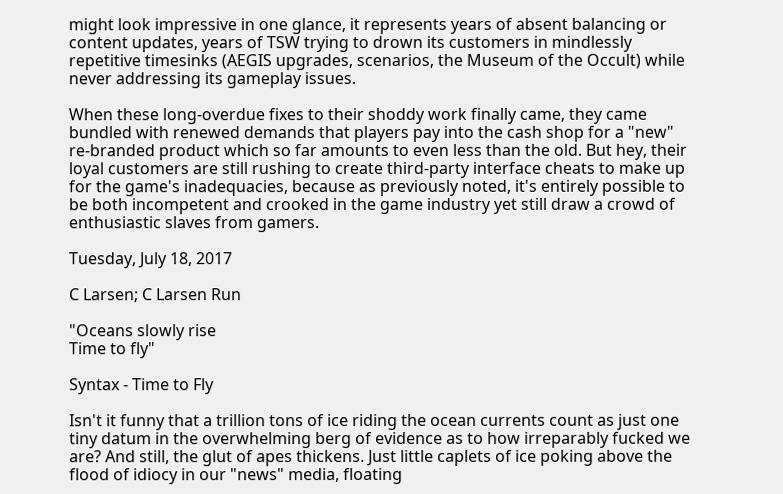might look impressive in one glance, it represents years of absent balancing or content updates, years of TSW trying to drown its customers in mindlessly repetitive timesinks (AEGIS upgrades, scenarios, the Museum of the Occult) while never addressing its gameplay issues.

When these long-overdue fixes to their shoddy work finally came, they came bundled with renewed demands that players pay into the cash shop for a "new" re-branded product which so far amounts to even less than the old. But hey, their loyal customers are still rushing to create third-party interface cheats to make up for the game's inadequacies, because as previously noted, it's entirely possible to be both incompetent and crooked in the game industry yet still draw a crowd of enthusiastic slaves from gamers.

Tuesday, July 18, 2017

C Larsen; C Larsen Run

"Oceans slowly rise
Time to fly"

Syntax - Time to Fly

Isn't it funny that a trillion tons of ice riding the ocean currents count as just one tiny datum in the overwhelming berg of evidence as to how irreparably fucked we are? And still, the glut of apes thickens. Just little caplets of ice poking above the flood of idiocy in our "news" media, floating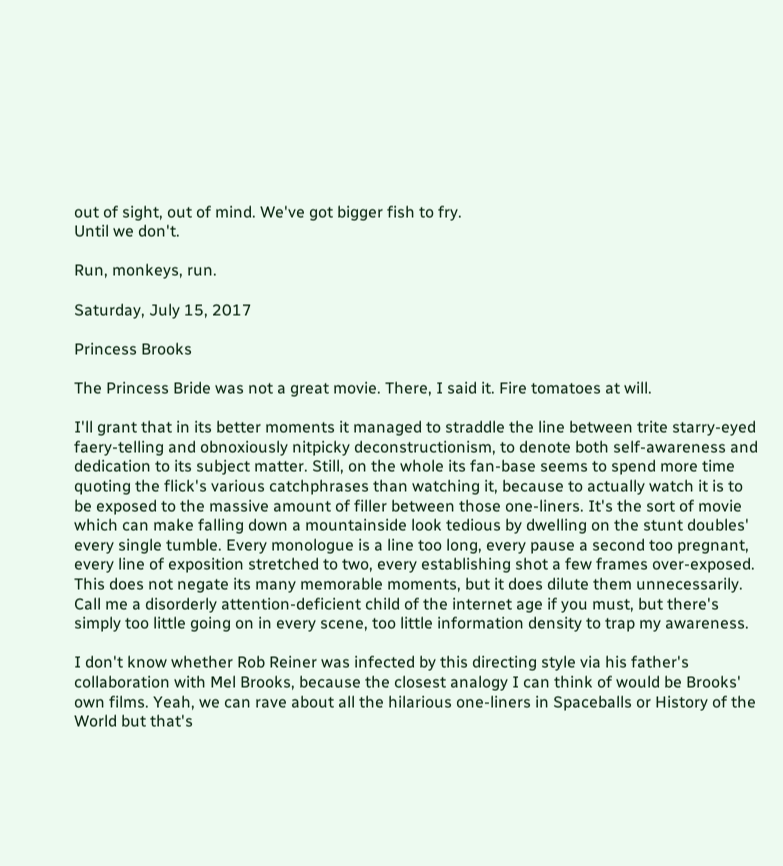out of sight, out of mind. We've got bigger fish to fry.
Until we don't.

Run, monkeys, run.

Saturday, July 15, 2017

Princess Brooks

The Princess Bride was not a great movie. There, I said it. Fire tomatoes at will.

I'll grant that in its better moments it managed to straddle the line between trite starry-eyed faery-telling and obnoxiously nitpicky deconstructionism, to denote both self-awareness and dedication to its subject matter. Still, on the whole its fan-base seems to spend more time quoting the flick's various catchphrases than watching it, because to actually watch it is to be exposed to the massive amount of filler between those one-liners. It's the sort of movie which can make falling down a mountainside look tedious by dwelling on the stunt doubles' every single tumble. Every monologue is a line too long, every pause a second too pregnant, every line of exposition stretched to two, every establishing shot a few frames over-exposed. This does not negate its many memorable moments, but it does dilute them unnecessarily. Call me a disorderly attention-deficient child of the internet age if you must, but there's simply too little going on in every scene, too little information density to trap my awareness.

I don't know whether Rob Reiner was infected by this directing style via his father's collaboration with Mel Brooks, because the closest analogy I can think of would be Brooks' own films. Yeah, we can rave about all the hilarious one-liners in Spaceballs or History of the World but that's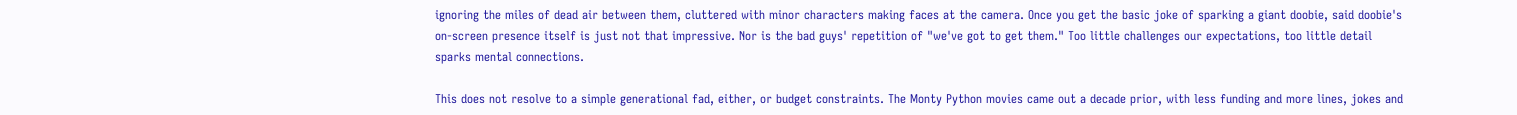ignoring the miles of dead air between them, cluttered with minor characters making faces at the camera. Once you get the basic joke of sparking a giant doobie, said doobie's on-screen presence itself is just not that impressive. Nor is the bad guys' repetition of "we've got to get them." Too little challenges our expectations, too little detail sparks mental connections.

This does not resolve to a simple generational fad, either, or budget constraints. The Monty Python movies came out a decade prior, with less funding and more lines, jokes and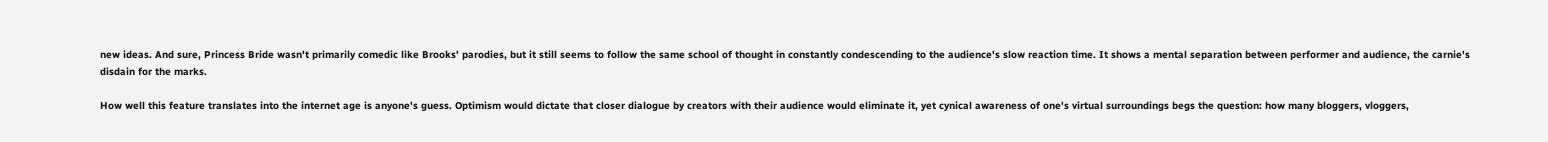new ideas. And sure, Princess Bride wasn't primarily comedic like Brooks' parodies, but it still seems to follow the same school of thought in constantly condescending to the audience's slow reaction time. It shows a mental separation between performer and audience, the carnie's disdain for the marks.

How well this feature translates into the internet age is anyone's guess. Optimism would dictate that closer dialogue by creators with their audience would eliminate it, yet cynical awareness of one's virtual surroundings begs the question: how many bloggers, vloggers,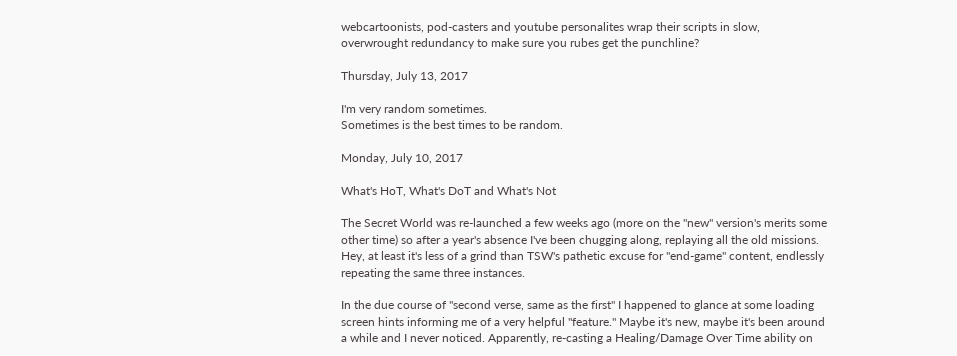webcartoonists, pod-casters and youtube personalites wrap their scripts in slow, overwrought redundancy to make sure you rubes get the punchline?

Thursday, July 13, 2017

I'm very random sometimes.
Sometimes is the best times to be random.

Monday, July 10, 2017

What's HoT, What's DoT and What's Not

The Secret World was re-launched a few weeks ago (more on the "new" version's merits some other time) so after a year's absence I've been chugging along, replaying all the old missions. Hey, at least it's less of a grind than TSW's pathetic excuse for "end-game" content, endlessly repeating the same three instances.

In the due course of "second verse, same as the first" I happened to glance at some loading screen hints informing me of a very helpful "feature." Maybe it's new, maybe it's been around a while and I never noticed. Apparently, re-casting a Healing/Damage Over Time ability on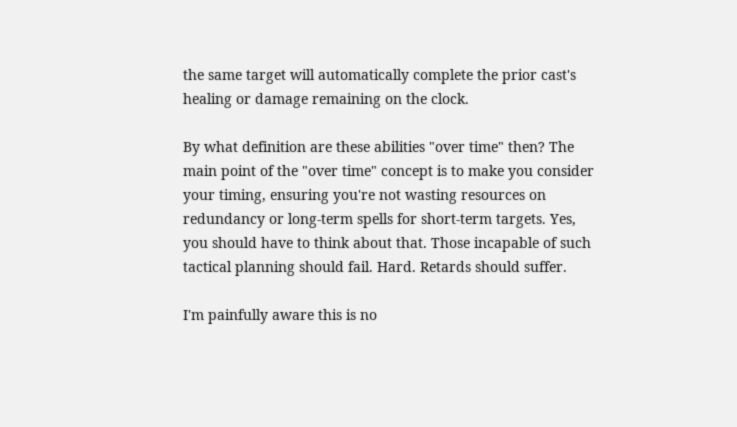the same target will automatically complete the prior cast's healing or damage remaining on the clock.

By what definition are these abilities "over time" then? The main point of the "over time" concept is to make you consider your timing, ensuring you're not wasting resources on redundancy or long-term spells for short-term targets. Yes, you should have to think about that. Those incapable of such tactical planning should fail. Hard. Retards should suffer.

I'm painfully aware this is no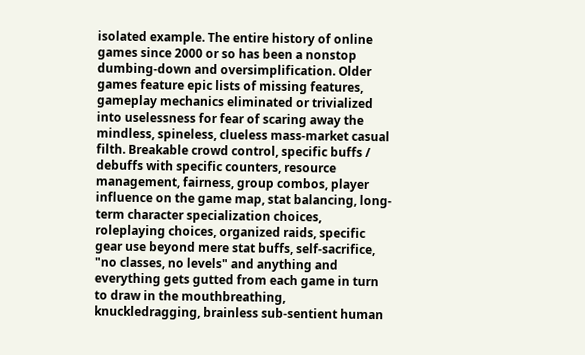isolated example. The entire history of online games since 2000 or so has been a nonstop dumbing-down and oversimplification. Older games feature epic lists of missing features, gameplay mechanics eliminated or trivialized into uselessness for fear of scaring away the mindless, spineless, clueless mass-market casual filth. Breakable crowd control, specific buffs / debuffs with specific counters, resource management, fairness, group combos, player influence on the game map, stat balancing, long-term character specialization choices, roleplaying choices, organized raids, specific gear use beyond mere stat buffs, self-sacrifice, "no classes, no levels" and anything and everything gets gutted from each game in turn to draw in the mouthbreathing, knuckledragging, brainless sub-sentient human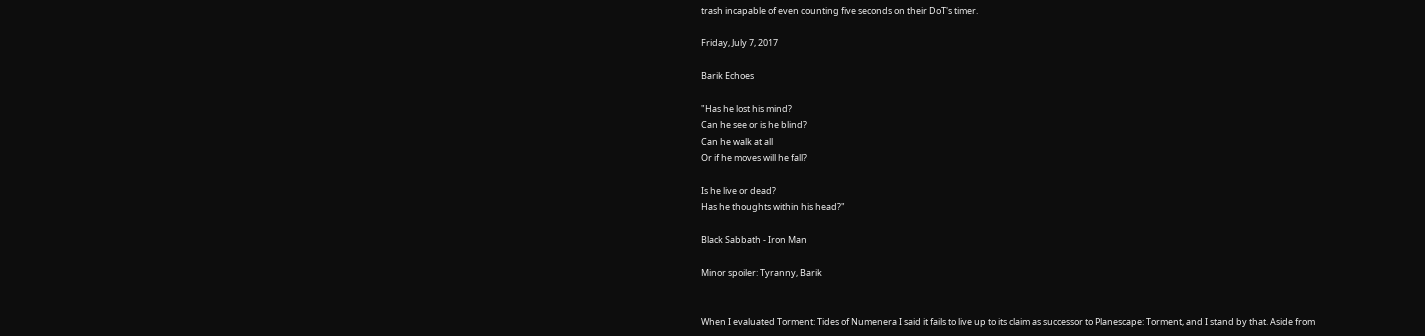trash incapable of even counting five seconds on their DoT's timer.

Friday, July 7, 2017

Barik Echoes

"Has he lost his mind?
Can he see or is he blind?
Can he walk at all
Or if he moves will he fall?

Is he live or dead?
Has he thoughts within his head?"

Black Sabbath - Iron Man

Minor spoiler: Tyranny, Barik


When I evaluated Torment: Tides of Numenera I said it fails to live up to its claim as successor to Planescape: Torment, and I stand by that. Aside from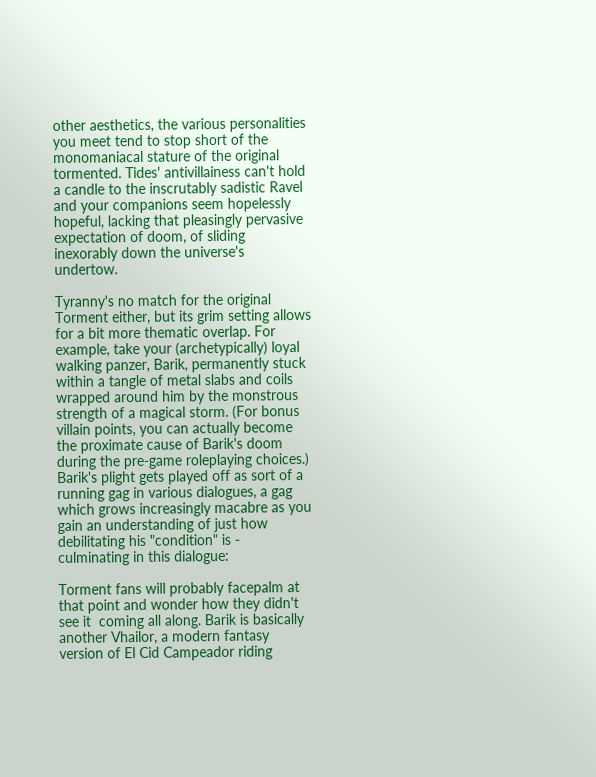other aesthetics, the various personalities you meet tend to stop short of the monomaniacal stature of the original tormented. Tides' antivillainess can't hold a candle to the inscrutably sadistic Ravel and your companions seem hopelessly hopeful, lacking that pleasingly pervasive expectation of doom, of sliding inexorably down the universe's undertow.

Tyranny's no match for the original Torment either, but its grim setting allows for a bit more thematic overlap. For example, take your (archetypically) loyal walking panzer, Barik, permanently stuck within a tangle of metal slabs and coils wrapped around him by the monstrous strength of a magical storm. (For bonus villain points, you can actually become the proximate cause of Barik's doom during the pre-game roleplaying choices.) Barik's plight gets played off as sort of a running gag in various dialogues, a gag which grows increasingly macabre as you gain an understanding of just how debilitating his "condition" is - culminating in this dialogue:

Torment fans will probably facepalm at that point and wonder how they didn't see it  coming all along. Barik is basically another Vhailor, a modern fantasy version of El Cid Campeador riding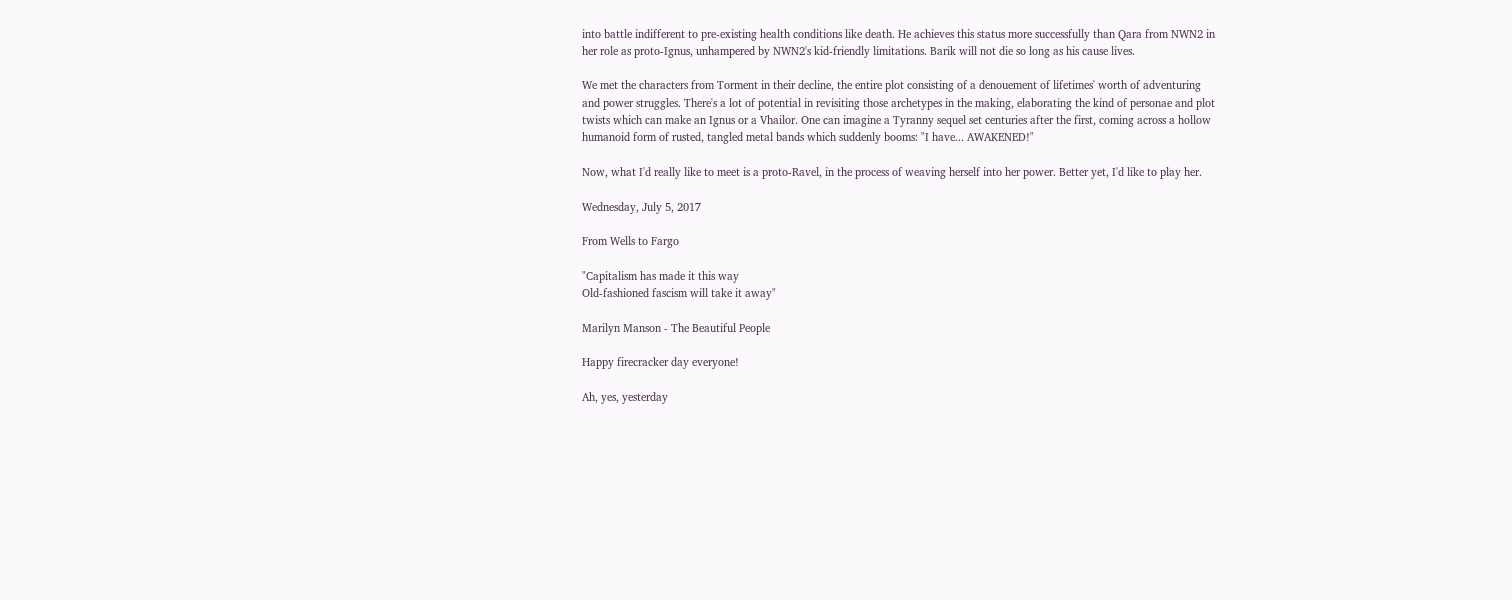into battle indifferent to pre-existing health conditions like death. He achieves this status more successfully than Qara from NWN2 in her role as proto-Ignus, unhampered by NWN2's kid-friendly limitations. Barik will not die so long as his cause lives.

We met the characters from Torment in their decline, the entire plot consisting of a denouement of lifetimes' worth of adventuring and power struggles. There's a lot of potential in revisiting those archetypes in the making, elaborating the kind of personae and plot twists which can make an Ignus or a Vhailor. One can imagine a Tyranny sequel set centuries after the first, coming across a hollow humanoid form of rusted, tangled metal bands which suddenly booms: "I have... AWAKENED!"

Now, what I'd really like to meet is a proto-Ravel, in the process of weaving herself into her power. Better yet, I'd like to play her.

Wednesday, July 5, 2017

From Wells to Fargo

"Capitalism has made it this way
Old-fashioned fascism will take it away"

Marilyn Manson - The Beautiful People

Happy firecracker day everyone!

Ah, yes, yesterday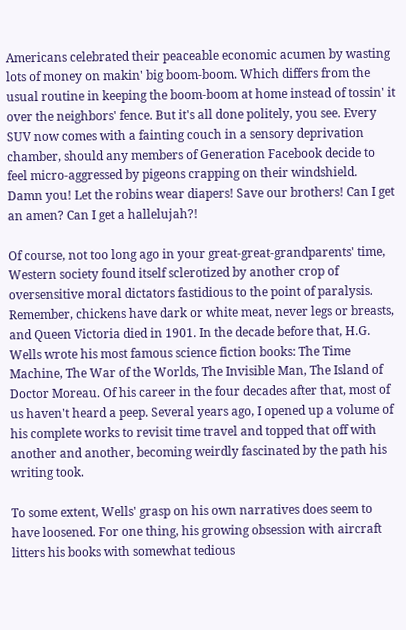Americans celebrated their peaceable economic acumen by wasting lots of money on makin' big boom-boom. Which differs from the usual routine in keeping the boom-boom at home instead of tossin' it over the neighbors' fence. But it's all done politely, you see. Every SUV now comes with a fainting couch in a sensory deprivation chamber, should any members of Generation Facebook decide to feel micro-aggressed by pigeons crapping on their windshield.
Damn you! Let the robins wear diapers! Save our brothers! Can I get an amen? Can I get a hallelujah?!

Of course, not too long ago in your great-great-grandparents' time, Western society found itself sclerotized by another crop of oversensitive moral dictators fastidious to the point of paralysis. Remember, chickens have dark or white meat, never legs or breasts, and Queen Victoria died in 1901. In the decade before that, H.G. Wells wrote his most famous science fiction books: The Time Machine, The War of the Worlds, The Invisible Man, The Island of Doctor Moreau. Of his career in the four decades after that, most of us haven't heard a peep. Several years ago, I opened up a volume of his complete works to revisit time travel and topped that off with another and another, becoming weirdly fascinated by the path his writing took.

To some extent, Wells' grasp on his own narratives does seem to have loosened. For one thing, his growing obsession with aircraft litters his books with somewhat tedious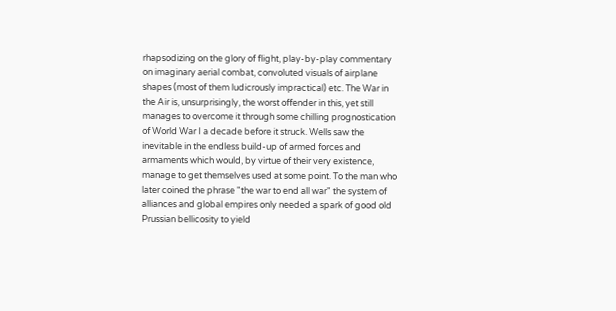rhapsodizing on the glory of flight, play-by-play commentary on imaginary aerial combat, convoluted visuals of airplane shapes (most of them ludicrously impractical) etc. The War in the Air is, unsurprisingly, the worst offender in this, yet still manages to overcome it through some chilling prognostication of World War I a decade before it struck. Wells saw the inevitable in the endless build-up of armed forces and armaments which would, by virtue of their very existence, manage to get themselves used at some point. To the man who later coined the phrase "the war to end all war" the system of alliances and global empires only needed a spark of good old Prussian bellicosity to yield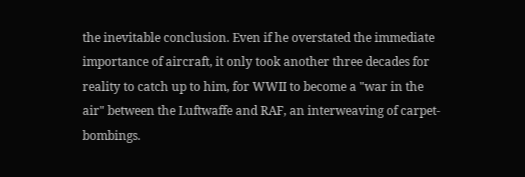the inevitable conclusion. Even if he overstated the immediate importance of aircraft, it only took another three decades for reality to catch up to him, for WWII to become a "war in the air" between the Luftwaffe and RAF, an interweaving of carpet-bombings.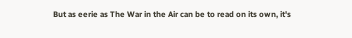But as eerie as The War in the Air can be to read on its own, it's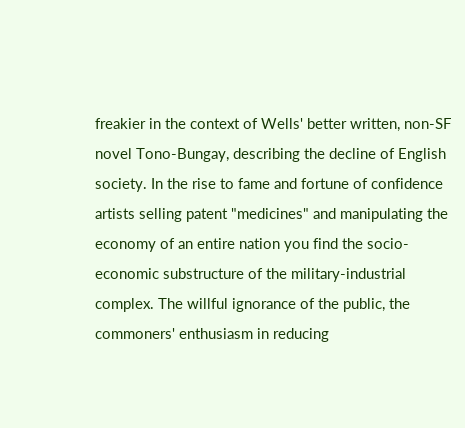freakier in the context of Wells' better written, non-SF novel Tono-Bungay, describing the decline of English society. In the rise to fame and fortune of confidence artists selling patent "medicines" and manipulating the economy of an entire nation you find the socio-economic substructure of the military-industrial complex. The willful ignorance of the public, the commoners' enthusiasm in reducing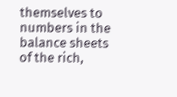themselves to numbers in the balance sheets of the rich,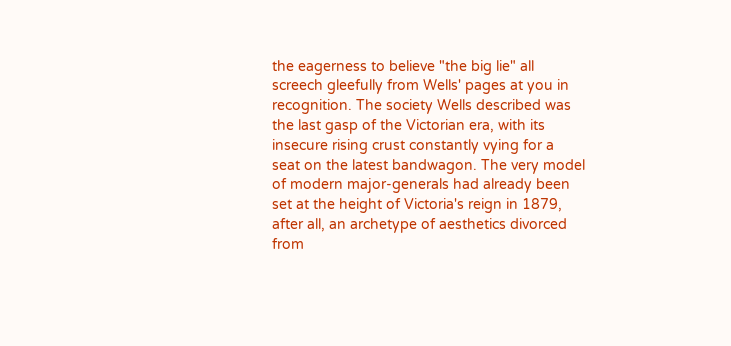the eagerness to believe "the big lie" all screech gleefully from Wells' pages at you in recognition. The society Wells described was the last gasp of the Victorian era, with its insecure rising crust constantly vying for a seat on the latest bandwagon. The very model of modern major-generals had already been set at the height of Victoria's reign in 1879, after all, an archetype of aesthetics divorced from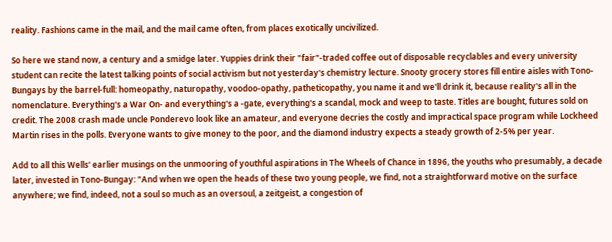reality. Fashions came in the mail, and the mail came often, from places exotically uncivilized.

So here we stand now, a century and a smidge later. Yuppies drink their "fair"-traded coffee out of disposable recyclables and every university student can recite the latest talking points of social activism but not yesterday's chemistry lecture. Snooty grocery stores fill entire aisles with Tono-Bungays by the barrel-full: homeopathy, naturopathy, voodoo-opathy, patheticopathy, you name it and we'll drink it, because reality's all in the nomenclature. Everything's a War On- and everything's a -gate, everything's a scandal, mock and weep to taste. Titles are bought, futures sold on credit. The 2008 crash made uncle Ponderevo look like an amateur, and everyone decries the costly and impractical space program while Lockheed Martin rises in the polls. Everyone wants to give money to the poor, and the diamond industry expects a steady growth of 2-5% per year.

Add to all this Wells' earlier musings on the unmooring of youthful aspirations in The Wheels of Chance in 1896, the youths who presumably, a decade later, invested in Tono-Bungay: "And when we open the heads of these two young people, we find, not a straightforward motive on the surface anywhere; we find, indeed, not a soul so much as an oversoul, a zeitgeist, a congestion of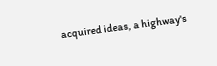acquired ideas, a highway's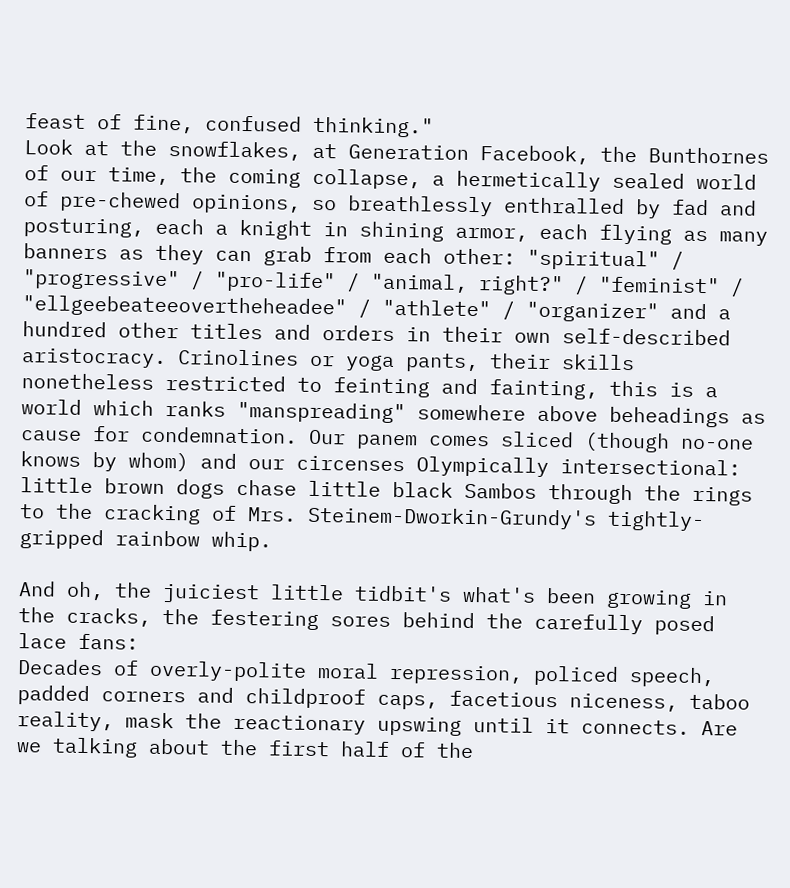feast of fine, confused thinking."
Look at the snowflakes, at Generation Facebook, the Bunthornes of our time, the coming collapse, a hermetically sealed world of pre-chewed opinions, so breathlessly enthralled by fad and posturing, each a knight in shining armor, each flying as many banners as they can grab from each other: "spiritual" / "progressive" / "pro-life" / "animal, right?" / "feminist" / "ellgeebeateeovertheheadee" / "athlete" / "organizer" and a hundred other titles and orders in their own self-described aristocracy. Crinolines or yoga pants, their skills nonetheless restricted to feinting and fainting, this is a world which ranks "manspreading" somewhere above beheadings as cause for condemnation. Our panem comes sliced (though no-one knows by whom) and our circenses Olympically intersectional: little brown dogs chase little black Sambos through the rings to the cracking of Mrs. Steinem-Dworkin-Grundy's tightly-gripped rainbow whip.

And oh, the juiciest little tidbit's what's been growing in the cracks, the festering sores behind the carefully posed lace fans:
Decades of overly-polite moral repression, policed speech, padded corners and childproof caps, facetious niceness, taboo reality, mask the reactionary upswing until it connects. Are we talking about the first half of the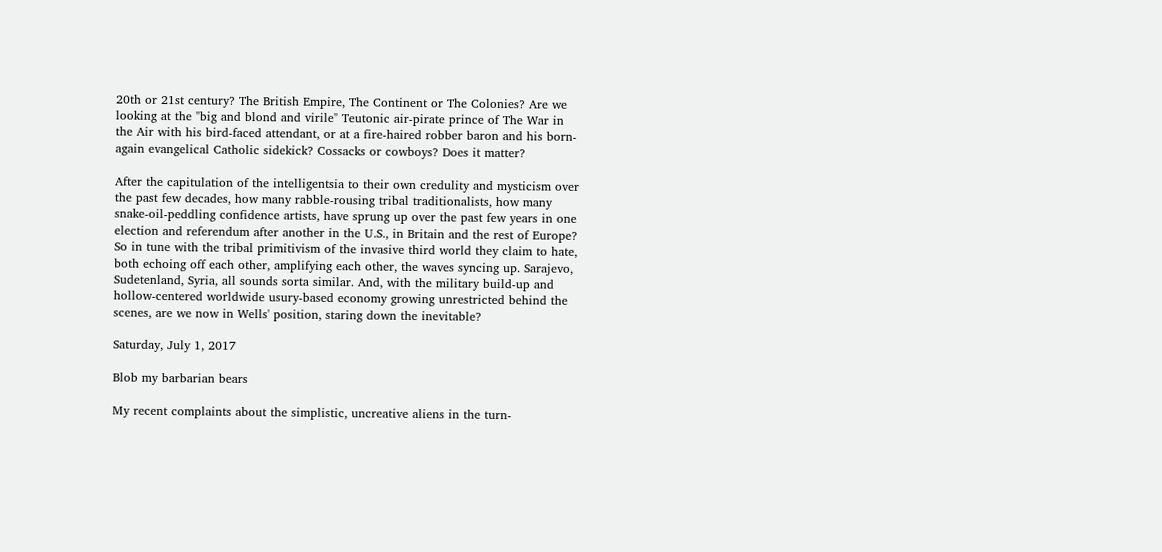20th or 21st century? The British Empire, The Continent or The Colonies? Are we looking at the "big and blond and virile" Teutonic air-pirate prince of The War in the Air with his bird-faced attendant, or at a fire-haired robber baron and his born-again evangelical Catholic sidekick? Cossacks or cowboys? Does it matter?

After the capitulation of the intelligentsia to their own credulity and mysticism over the past few decades, how many rabble-rousing tribal traditionalists, how many snake-oil-peddling confidence artists, have sprung up over the past few years in one election and referendum after another in the U.S., in Britain and the rest of Europe? So in tune with the tribal primitivism of the invasive third world they claim to hate, both echoing off each other, amplifying each other, the waves syncing up. Sarajevo, Sudetenland, Syria, all sounds sorta similar. And, with the military build-up and hollow-centered worldwide usury-based economy growing unrestricted behind the scenes, are we now in Wells' position, staring down the inevitable?

Saturday, July 1, 2017

Blob my barbarian bears

My recent complaints about the simplistic, uncreative aliens in the turn-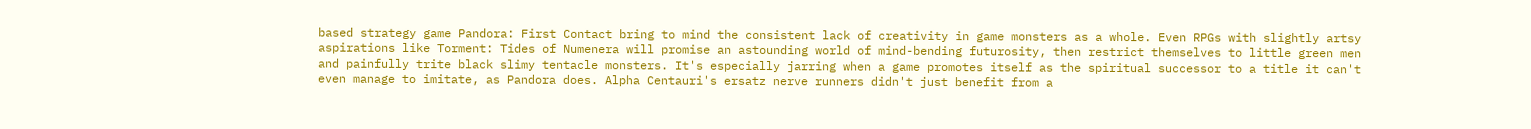based strategy game Pandora: First Contact bring to mind the consistent lack of creativity in game monsters as a whole. Even RPGs with slightly artsy aspirations like Torment: Tides of Numenera will promise an astounding world of mind-bending futurosity, then restrict themselves to little green men and painfully trite black slimy tentacle monsters. It's especially jarring when a game promotes itself as the spiritual successor to a title it can't even manage to imitate, as Pandora does. Alpha Centauri's ersatz nerve runners didn't just benefit from a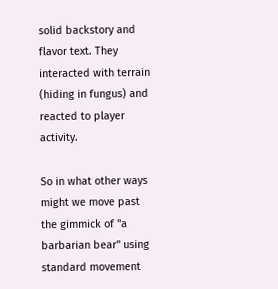solid backstory and flavor text. They interacted with terrain (hiding in fungus) and reacted to player activity.

So in what other ways might we move past the gimmick of "a barbarian bear" using standard movement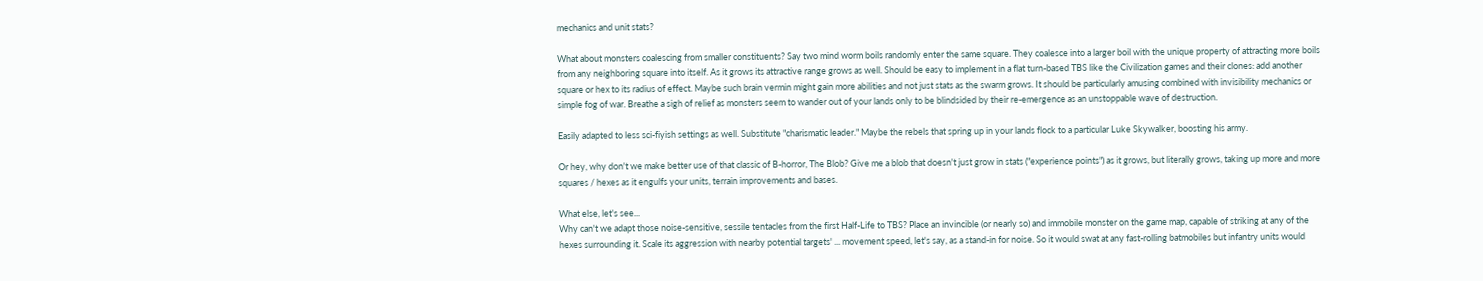mechanics and unit stats?

What about monsters coalescing from smaller constituents? Say two mind worm boils randomly enter the same square. They coalesce into a larger boil with the unique property of attracting more boils from any neighboring square into itself. As it grows its attractive range grows as well. Should be easy to implement in a flat turn-based TBS like the Civilization games and their clones: add another square or hex to its radius of effect. Maybe such brain vermin might gain more abilities and not just stats as the swarm grows. It should be particularly amusing combined with invisibility mechanics or simple fog of war. Breathe a sigh of relief as monsters seem to wander out of your lands only to be blindsided by their re-emergence as an unstoppable wave of destruction.

Easily adapted to less sci-fiyish settings as well. Substitute "charismatic leader." Maybe the rebels that spring up in your lands flock to a particular Luke Skywalker, boosting his army.

Or hey, why don't we make better use of that classic of B-horror, The Blob? Give me a blob that doesn't just grow in stats ("experience points") as it grows, but literally grows, taking up more and more squares / hexes as it engulfs your units, terrain improvements and bases.

What else, let's see...
Why can't we adapt those noise-sensitive, sessile tentacles from the first Half-Life to TBS? Place an invincible (or nearly so) and immobile monster on the game map, capable of striking at any of the hexes surrounding it. Scale its aggression with nearby potential targets' ... movement speed, let's say, as a stand-in for noise. So it would swat at any fast-rolling batmobiles but infantry units would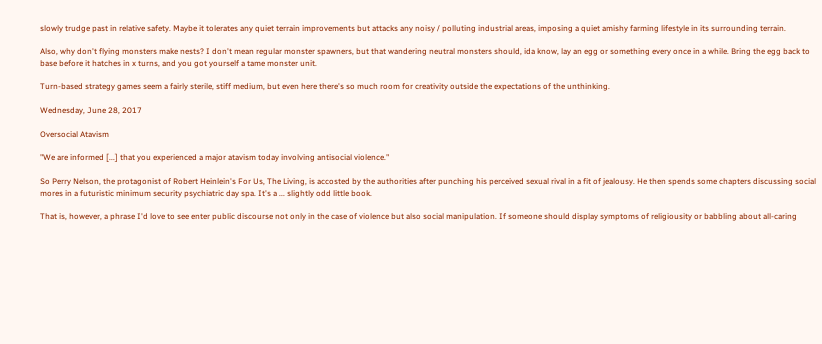slowly trudge past in relative safety. Maybe it tolerates any quiet terrain improvements but attacks any noisy / polluting industrial areas, imposing a quiet amishy farming lifestyle in its surrounding terrain.

Also, why don't flying monsters make nests? I don't mean regular monster spawners, but that wandering neutral monsters should, ida know, lay an egg or something every once in a while. Bring the egg back to base before it hatches in x turns, and you got yourself a tame monster unit.

Turn-based strategy games seem a fairly sterile, stiff medium, but even here there's so much room for creativity outside the expectations of the unthinking.

Wednesday, June 28, 2017

Oversocial Atavism

"We are informed [...] that you experienced a major atavism today involving antisocial violence."

So Perry Nelson, the protagonist of Robert Heinlein's For Us, The Living, is accosted by the authorities after punching his perceived sexual rival in a fit of jealousy. He then spends some chapters discussing social mores in a futuristic minimum security psychiatric day spa. It's a ... slightly odd little book.

That is, however, a phrase I'd love to see enter public discourse not only in the case of violence but also social manipulation. If someone should display symptoms of religiousity or babbling about all-caring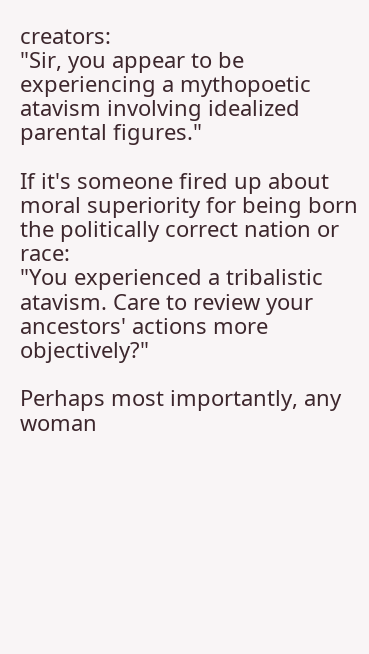creators:
"Sir, you appear to be experiencing a mythopoetic atavism involving idealized parental figures."

If it's someone fired up about moral superiority for being born the politically correct nation or race:
"You experienced a tribalistic atavism. Care to review your ancestors' actions more objectively?"

Perhaps most importantly, any woman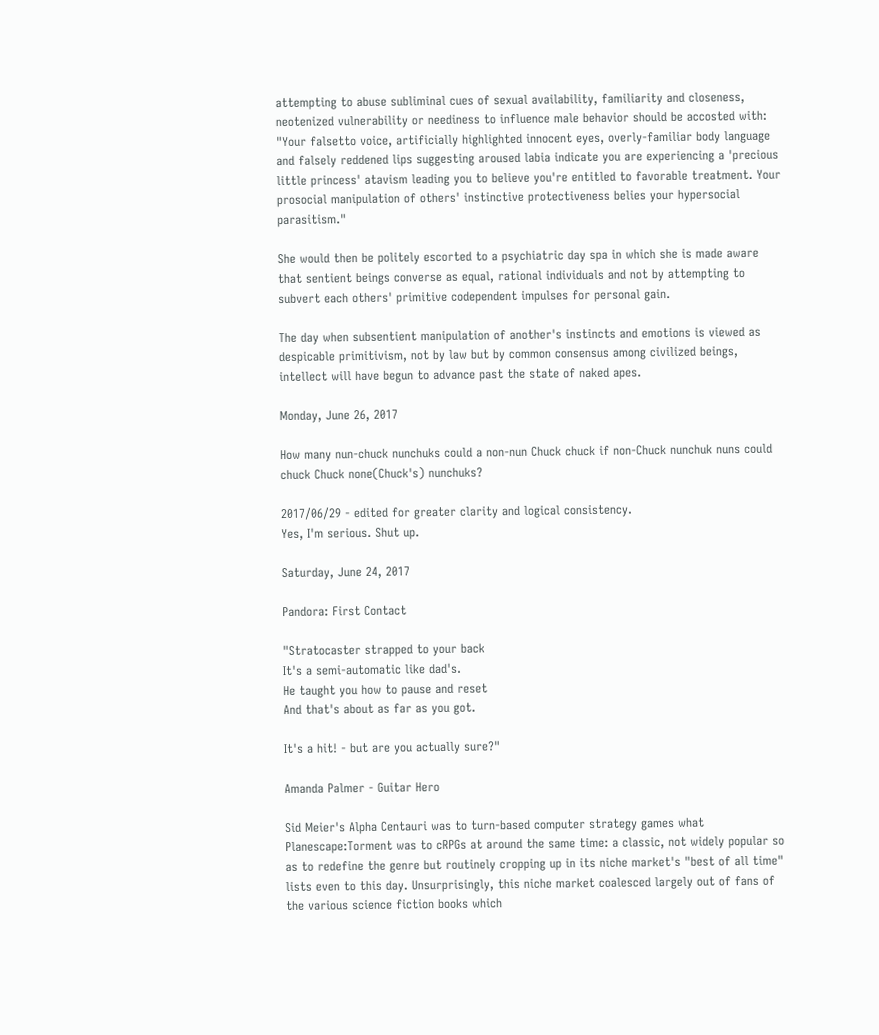attempting to abuse subliminal cues of sexual availability, familiarity and closeness, neotenized vulnerability or neediness to influence male behavior should be accosted with:
"Your falsetto voice, artificially highlighted innocent eyes, overly-familiar body language and falsely reddened lips suggesting aroused labia indicate you are experiencing a 'precious little princess' atavism leading you to believe you're entitled to favorable treatment. Your prosocial manipulation of others' instinctive protectiveness belies your hypersocial parasitism."

She would then be politely escorted to a psychiatric day spa in which she is made aware that sentient beings converse as equal, rational individuals and not by attempting to subvert each others' primitive codependent impulses for personal gain.

The day when subsentient manipulation of another's instincts and emotions is viewed as despicable primitivism, not by law but by common consensus among civilized beings, intellect will have begun to advance past the state of naked apes.

Monday, June 26, 2017

How many nun-chuck nunchuks could a non-nun Chuck chuck if non-Chuck nunchuk nuns could chuck Chuck none(Chuck's) nunchuks?

2017/06/29 - edited for greater clarity and logical consistency.
Yes, I'm serious. Shut up.

Saturday, June 24, 2017

Pandora: First Contact

"Stratocaster strapped to your back
It's a semi-automatic like dad's.
He taught you how to pause and reset
And that's about as far as you got.

It's a hit! - but are you actually sure?"

Amanda Palmer - Guitar Hero

Sid Meier's Alpha Centauri was to turn-based computer strategy games what Planescape:Torment was to cRPGs at around the same time: a classic, not widely popular so as to redefine the genre but routinely cropping up in its niche market's "best of all time" lists even to this day. Unsurprisingly, this niche market coalesced largely out of fans of the various science fiction books which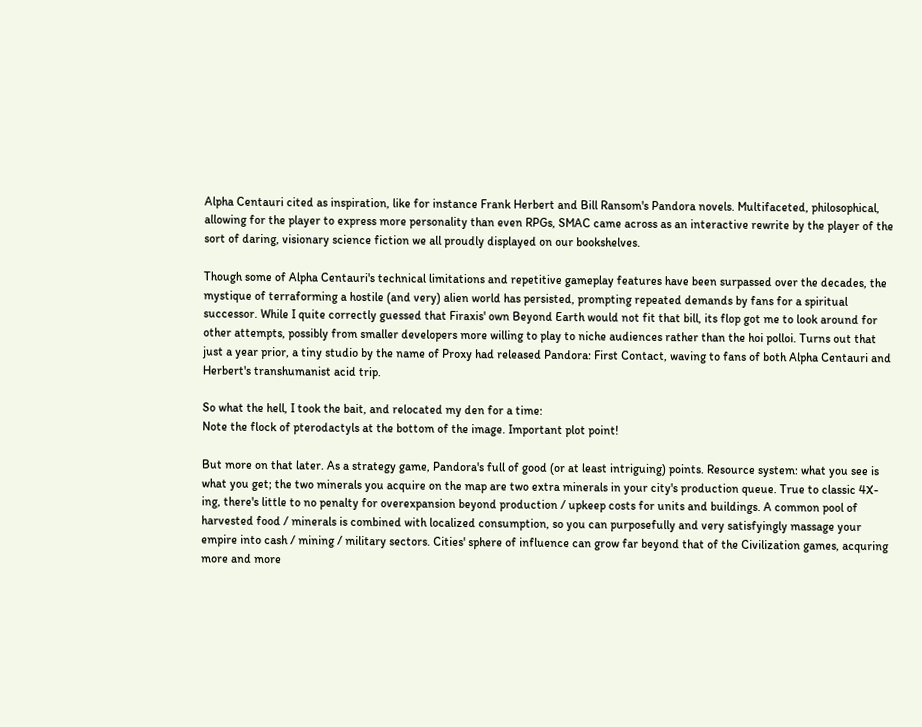Alpha Centauri cited as inspiration, like for instance Frank Herbert and Bill Ransom's Pandora novels. Multifaceted, philosophical, allowing for the player to express more personality than even RPGs, SMAC came across as an interactive rewrite by the player of the sort of daring, visionary science fiction we all proudly displayed on our bookshelves.

Though some of Alpha Centauri's technical limitations and repetitive gameplay features have been surpassed over the decades, the mystique of terraforming a hostile (and very) alien world has persisted, prompting repeated demands by fans for a spiritual successor. While I quite correctly guessed that Firaxis' own Beyond Earth would not fit that bill, its flop got me to look around for other attempts, possibly from smaller developers more willing to play to niche audiences rather than the hoi polloi. Turns out that just a year prior, a tiny studio by the name of Proxy had released Pandora: First Contact, waving to fans of both Alpha Centauri and Herbert's transhumanist acid trip.

So what the hell, I took the bait, and relocated my den for a time:
Note the flock of pterodactyls at the bottom of the image. Important plot point!

But more on that later. As a strategy game, Pandora's full of good (or at least intriguing) points. Resource system: what you see is what you get; the two minerals you acquire on the map are two extra minerals in your city's production queue. True to classic 4X-ing, there's little to no penalty for overexpansion beyond production / upkeep costs for units and buildings. A common pool of harvested food / minerals is combined with localized consumption, so you can purposefully and very satisfyingly massage your empire into cash / mining / military sectors. Cities' sphere of influence can grow far beyond that of the Civilization games, acquring more and more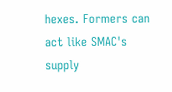hexes. Formers can act like SMAC's supply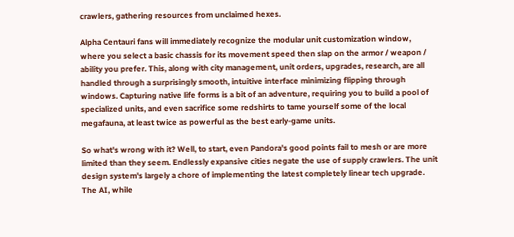crawlers, gathering resources from unclaimed hexes.

Alpha Centauri fans will immediately recognize the modular unit customization window, where you select a basic chassis for its movement speed then slap on the armor / weapon / ability you prefer. This, along with city management, unit orders, upgrades, research, are all handled through a surprisingly smooth, intuitive interface minimizing flipping through windows. Capturing native life forms is a bit of an adventure, requiring you to build a pool of specialized units, and even sacrifice some redshirts to tame yourself some of the local megafauna, at least twice as powerful as the best early-game units.

So what's wrong with it? Well, to start, even Pandora's good points fail to mesh or are more limited than they seem. Endlessly expansive cities negate the use of supply crawlers. The unit design system's largely a chore of implementing the latest completely linear tech upgrade. The AI, while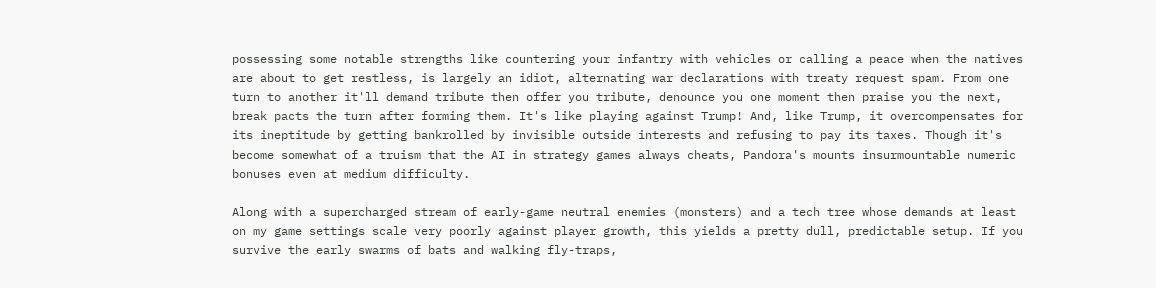possessing some notable strengths like countering your infantry with vehicles or calling a peace when the natives are about to get restless, is largely an idiot, alternating war declarations with treaty request spam. From one turn to another it'll demand tribute then offer you tribute, denounce you one moment then praise you the next, break pacts the turn after forming them. It's like playing against Trump! And, like Trump, it overcompensates for its ineptitude by getting bankrolled by invisible outside interests and refusing to pay its taxes. Though it's become somewhat of a truism that the AI in strategy games always cheats, Pandora's mounts insurmountable numeric bonuses even at medium difficulty.

Along with a supercharged stream of early-game neutral enemies (monsters) and a tech tree whose demands at least on my game settings scale very poorly against player growth, this yields a pretty dull, predictable setup. If you survive the early swarms of bats and walking fly-traps,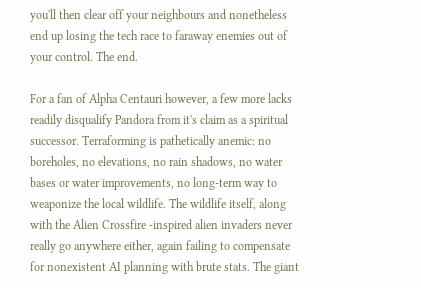you'll then clear off your neighbours and nonetheless end up losing the tech race to faraway enemies out of your control. The end.

For a fan of Alpha Centauri however, a few more lacks readily disqualify Pandora from it's claim as a spiritual successor. Terraforming is pathetically anemic: no boreholes, no elevations, no rain shadows, no water bases or water improvements, no long-term way to weaponize the local wildlife. The wildlife itself, along with the Alien Crossfire -inspired alien invaders never really go anywhere either, again failing to compensate for nonexistent AI planning with brute stats. The giant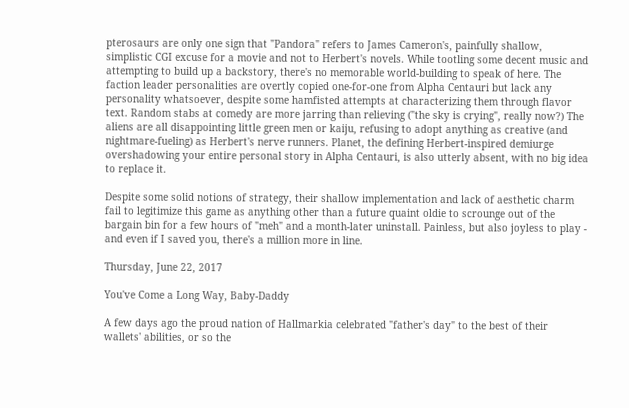pterosaurs are only one sign that "Pandora" refers to James Cameron's, painfully shallow, simplistic CGI excuse for a movie and not to Herbert's novels. While tootling some decent music and attempting to build up a backstory, there's no memorable world-building to speak of here. The faction leader personalities are overtly copied one-for-one from Alpha Centauri but lack any personality whatsoever, despite some hamfisted attempts at characterizing them through flavor text. Random stabs at comedy are more jarring than relieving ("the sky is crying", really now?) The aliens are all disappointing little green men or kaiju, refusing to adopt anything as creative (and nightmare-fueling) as Herbert's nerve runners. Planet, the defining Herbert-inspired demiurge overshadowing your entire personal story in Alpha Centauri, is also utterly absent, with no big idea to replace it.

Despite some solid notions of strategy, their shallow implementation and lack of aesthetic charm fail to legitimize this game as anything other than a future quaint oldie to scrounge out of the bargain bin for a few hours of "meh" and a month-later uninstall. Painless, but also joyless to play - and even if I saved you, there's a million more in line.

Thursday, June 22, 2017

You've Come a Long Way, Baby-Daddy

A few days ago the proud nation of Hallmarkia celebrated "father's day" to the best of their wallets' abilities, or so the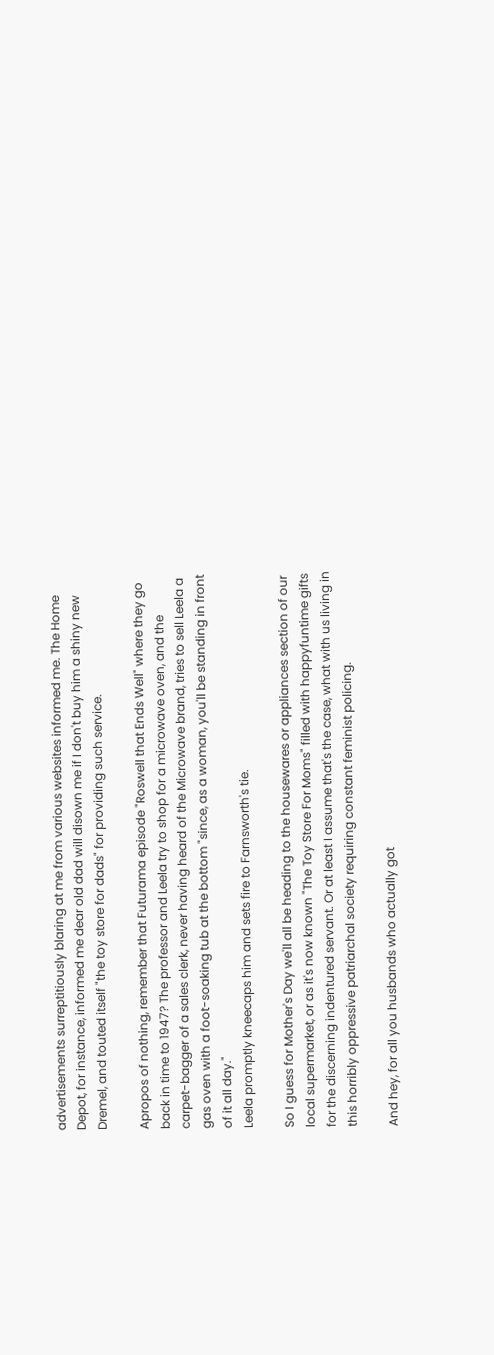advertisements surreptitiously blaring at me from various websites informed me. The Home Depot, for instance, informed me dear old dad will disown me if I don't buy him a shiny new Dremel, and touted itself "the toy store for dads" for providing such service.

Apropos of nothing, remember that Futurama episode "Roswell that Ends Well" where they go back in time to 1947? The professor and Leela try to shop for a microwave oven, and the carpet-bagger of a sales clerk, never having heard of the Microwave brand, tries to sell Leela a gas oven with a foot-soaking tub at the bottom "since, as a woman, you'll be standing in front of it all day."
Leela promptly kneecaps him and sets fire to Farnsworth's tie.

So I guess for Mother's Day we'll all be heading to the housewares or appliances section of our local supermarket, or as it's now known "The Toy Store For Moms" filled with happyfuntime gifts for the discerning indentured servant. Or at least I assume that's the case, what with us living in this horribly oppressive patriarchal society requiring constant feminist policing.

And hey, for all you husbands who actually got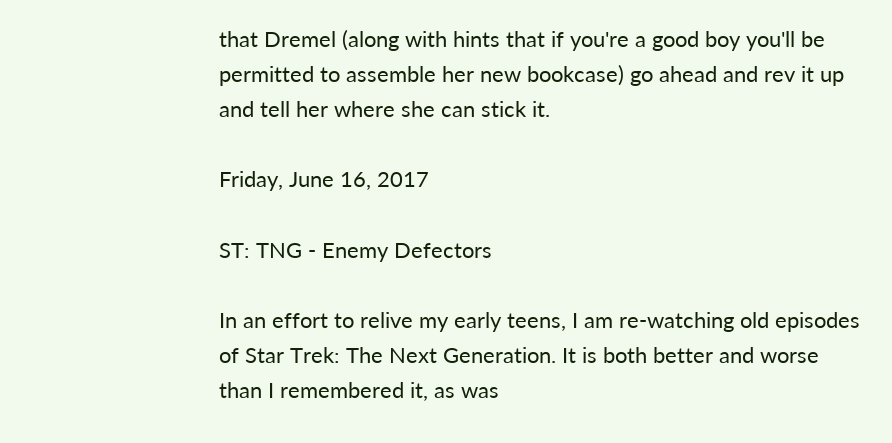that Dremel (along with hints that if you're a good boy you'll be permitted to assemble her new bookcase) go ahead and rev it up and tell her where she can stick it.

Friday, June 16, 2017

ST: TNG - Enemy Defectors

In an effort to relive my early teens, I am re-watching old episodes of Star Trek: The Next Generation. It is both better and worse than I remembered it, as was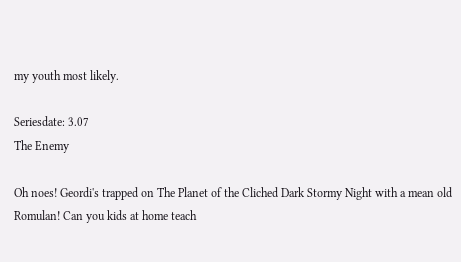my youth most likely.

Seriesdate: 3.07
The Enemy

Oh noes! Geordi's trapped on The Planet of the Cliched Dark Stormy Night with a mean old Romulan! Can you kids at home teach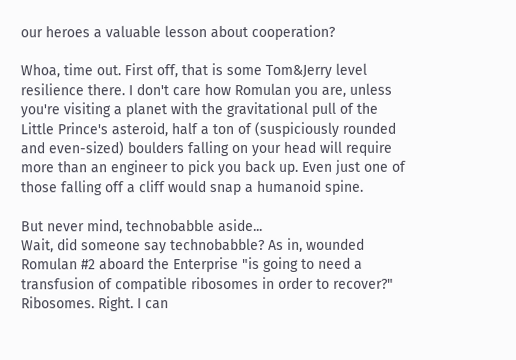our heroes a valuable lesson about cooperation?

Whoa, time out. First off, that is some Tom&Jerry level resilience there. I don't care how Romulan you are, unless you're visiting a planet with the gravitational pull of the Little Prince's asteroid, half a ton of (suspiciously rounded and even-sized) boulders falling on your head will require more than an engineer to pick you back up. Even just one of those falling off a cliff would snap a humanoid spine.

But never mind, technobabble aside...
Wait, did someone say technobabble? As in, wounded Romulan #2 aboard the Enterprise "is going to need a transfusion of compatible ribosomes in order to recover?" Ribosomes. Right. I can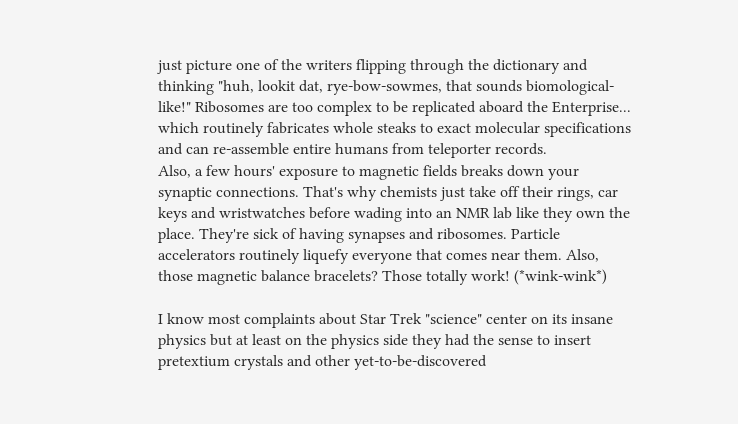just picture one of the writers flipping through the dictionary and thinking "huh, lookit dat, rye-bow-sowmes, that sounds biomological-like!" Ribosomes are too complex to be replicated aboard the Enterprise... which routinely fabricates whole steaks to exact molecular specifications and can re-assemble entire humans from teleporter records.
Also, a few hours' exposure to magnetic fields breaks down your synaptic connections. That's why chemists just take off their rings, car keys and wristwatches before wading into an NMR lab like they own the place. They're sick of having synapses and ribosomes. Particle accelerators routinely liquefy everyone that comes near them. Also, those magnetic balance bracelets? Those totally work! (*wink-wink*)

I know most complaints about Star Trek "science" center on its insane physics but at least on the physics side they had the sense to insert pretextium crystals and other yet-to-be-discovered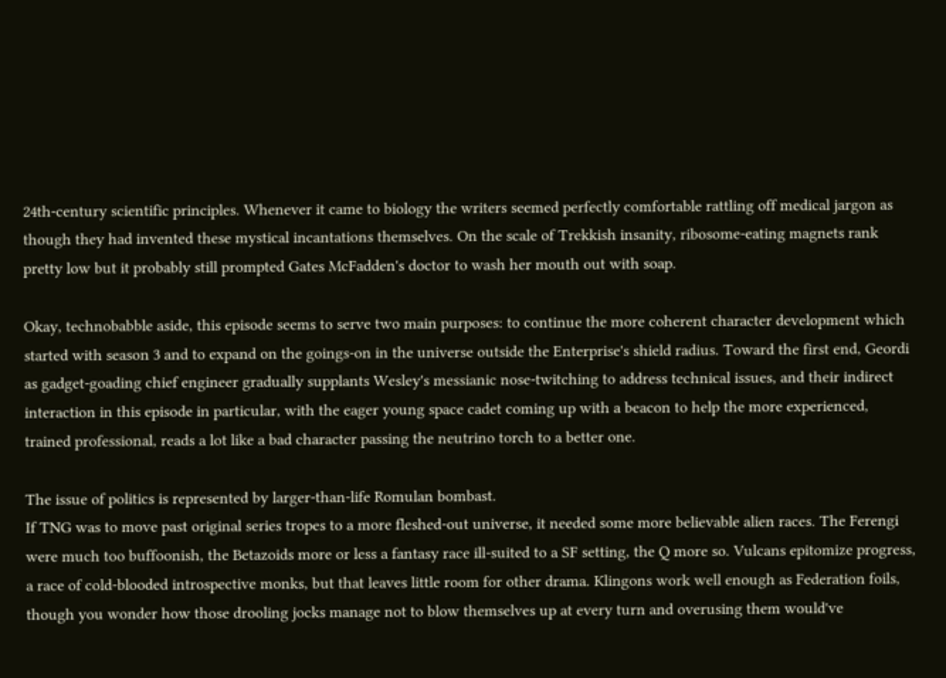24th-century scientific principles. Whenever it came to biology the writers seemed perfectly comfortable rattling off medical jargon as though they had invented these mystical incantations themselves. On the scale of Trekkish insanity, ribosome-eating magnets rank pretty low but it probably still prompted Gates McFadden's doctor to wash her mouth out with soap.

Okay, technobabble aside, this episode seems to serve two main purposes: to continue the more coherent character development which started with season 3 and to expand on the goings-on in the universe outside the Enterprise's shield radius. Toward the first end, Geordi as gadget-goading chief engineer gradually supplants Wesley's messianic nose-twitching to address technical issues, and their indirect interaction in this episode in particular, with the eager young space cadet coming up with a beacon to help the more experienced, trained professional, reads a lot like a bad character passing the neutrino torch to a better one.

The issue of politics is represented by larger-than-life Romulan bombast.
If TNG was to move past original series tropes to a more fleshed-out universe, it needed some more believable alien races. The Ferengi were much too buffoonish, the Betazoids more or less a fantasy race ill-suited to a SF setting, the Q more so. Vulcans epitomize progress, a race of cold-blooded introspective monks, but that leaves little room for other drama. Klingons work well enough as Federation foils, though you wonder how those drooling jocks manage not to blow themselves up at every turn and overusing them would've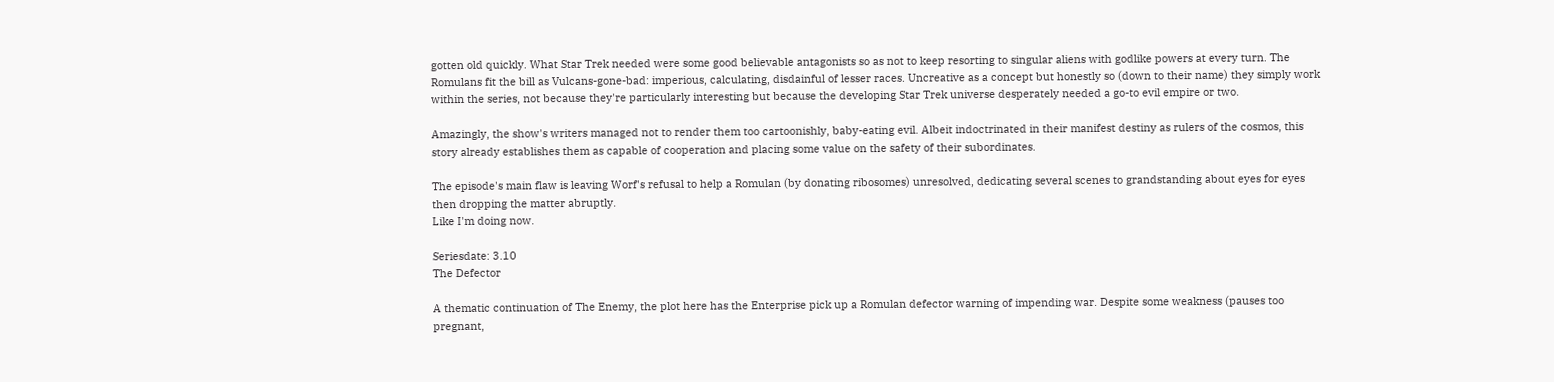gotten old quickly. What Star Trek needed were some good believable antagonists so as not to keep resorting to singular aliens with godlike powers at every turn. The Romulans fit the bill as Vulcans-gone-bad: imperious, calculating, disdainful of lesser races. Uncreative as a concept but honestly so (down to their name) they simply work within the series, not because they're particularly interesting but because the developing Star Trek universe desperately needed a go-to evil empire or two.

Amazingly, the show's writers managed not to render them too cartoonishly, baby-eating evil. Albeit indoctrinated in their manifest destiny as rulers of the cosmos, this story already establishes them as capable of cooperation and placing some value on the safety of their subordinates.

The episode's main flaw is leaving Worf's refusal to help a Romulan (by donating ribosomes) unresolved, dedicating several scenes to grandstanding about eyes for eyes then dropping the matter abruptly.
Like I'm doing now.

Seriesdate: 3.10
The Defector

A thematic continuation of The Enemy, the plot here has the Enterprise pick up a Romulan defector warning of impending war. Despite some weakness (pauses too pregnant,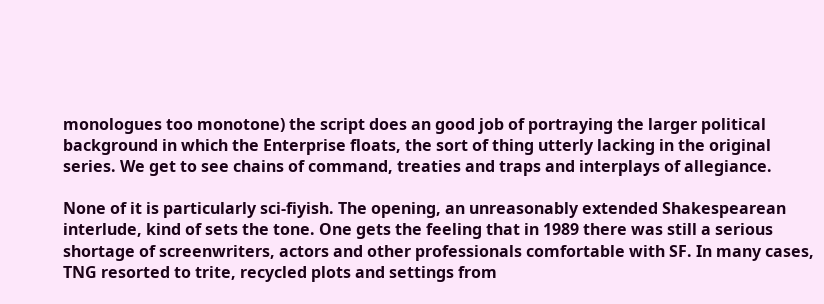monologues too monotone) the script does an good job of portraying the larger political background in which the Enterprise floats, the sort of thing utterly lacking in the original series. We get to see chains of command, treaties and traps and interplays of allegiance.

None of it is particularly sci-fiyish. The opening, an unreasonably extended Shakespearean interlude, kind of sets the tone. One gets the feeling that in 1989 there was still a serious shortage of screenwriters, actors and other professionals comfortable with SF. In many cases, TNG resorted to trite, recycled plots and settings from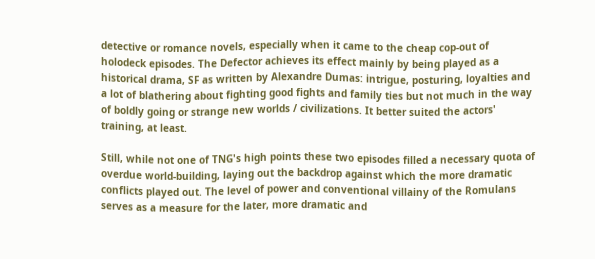detective or romance novels, especially when it came to the cheap cop-out of holodeck episodes. The Defector achieves its effect mainly by being played as a historical drama, SF as written by Alexandre Dumas: intrigue, posturing, loyalties and a lot of blathering about fighting good fights and family ties but not much in the way of boldly going or strange new worlds / civilizations. It better suited the actors' training, at least.

Still, while not one of TNG's high points these two episodes filled a necessary quota of overdue world-building, laying out the backdrop against which the more dramatic conflicts played out. The level of power and conventional villainy of the Romulans serves as a measure for the later, more dramatic and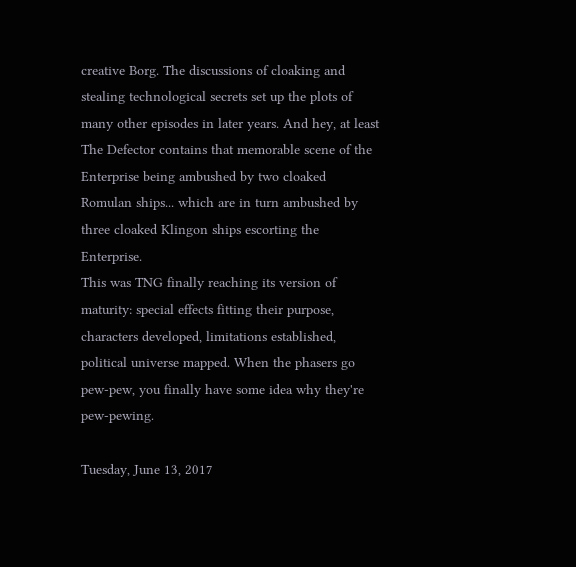creative Borg. The discussions of cloaking and stealing technological secrets set up the plots of many other episodes in later years. And hey, at least The Defector contains that memorable scene of the Enterprise being ambushed by two cloaked Romulan ships... which are in turn ambushed by three cloaked Klingon ships escorting the Enterprise.
This was TNG finally reaching its version of maturity: special effects fitting their purpose, characters developed, limitations established, political universe mapped. When the phasers go pew-pew, you finally have some idea why they're pew-pewing.

Tuesday, June 13, 2017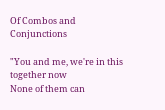Of Combos and Conjunctions

"You and me, we're in this together now
None of them can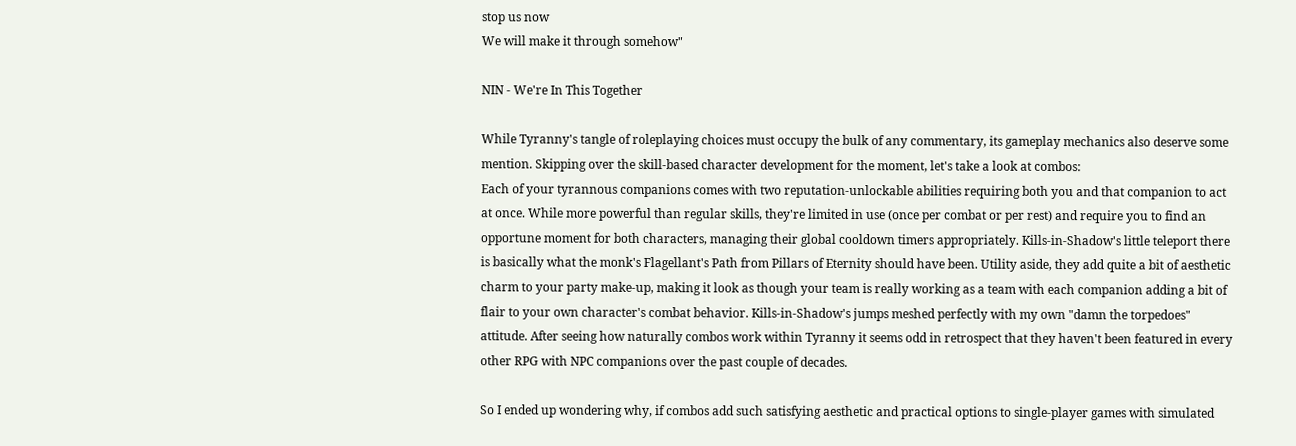stop us now
We will make it through somehow"

NIN - We're In This Together

While Tyranny's tangle of roleplaying choices must occupy the bulk of any commentary, its gameplay mechanics also deserve some mention. Skipping over the skill-based character development for the moment, let's take a look at combos:
Each of your tyrannous companions comes with two reputation-unlockable abilities requiring both you and that companion to act at once. While more powerful than regular skills, they're limited in use (once per combat or per rest) and require you to find an opportune moment for both characters, managing their global cooldown timers appropriately. Kills-in-Shadow's little teleport there is basically what the monk's Flagellant's Path from Pillars of Eternity should have been. Utility aside, they add quite a bit of aesthetic charm to your party make-up, making it look as though your team is really working as a team with each companion adding a bit of flair to your own character's combat behavior. Kills-in-Shadow's jumps meshed perfectly with my own "damn the torpedoes" attitude. After seeing how naturally combos work within Tyranny it seems odd in retrospect that they haven't been featured in every other RPG with NPC companions over the past couple of decades.

So I ended up wondering why, if combos add such satisfying aesthetic and practical options to single-player games with simulated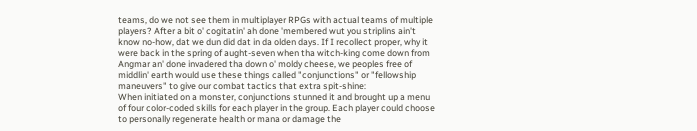teams, do we not see them in multiplayer RPGs with actual teams of multiple players? After a bit o' cogitatin' ah done 'membered wut you striplins ain't know no-how, dat we dun did dat in da olden days. If I recollect proper, why it were back in the spring of aught-seven when tha witch-king come down from Angmar an' done invadered tha down o' moldy cheese, we peoples free of middlin' earth would use these things called "conjunctions" or "fellowship maneuvers" to give our combat tactics that extra spit-shine:
When initiated on a monster, conjunctions stunned it and brought up a menu of four color-coded skills for each player in the group. Each player could choose to personally regenerate health or mana or damage the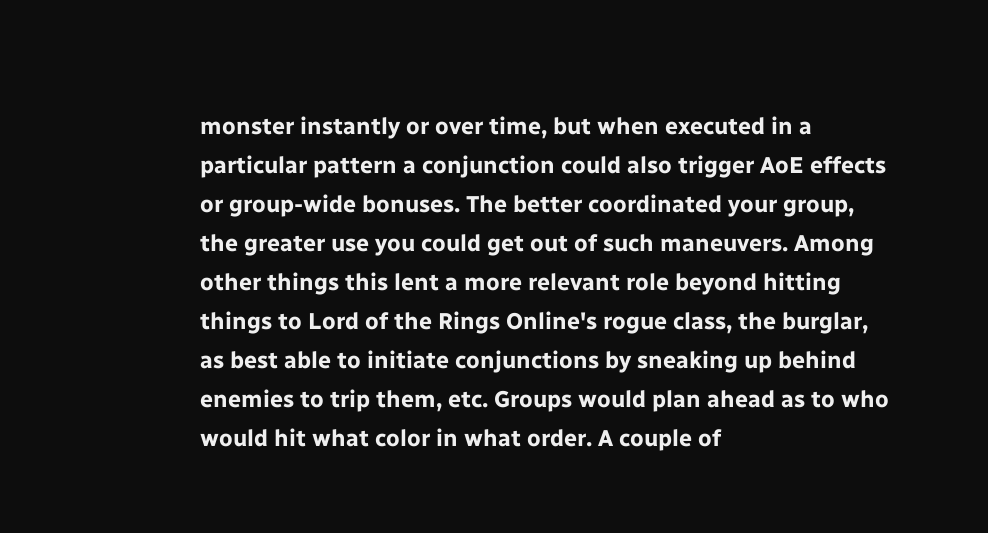monster instantly or over time, but when executed in a particular pattern a conjunction could also trigger AoE effects or group-wide bonuses. The better coordinated your group, the greater use you could get out of such maneuvers. Among other things this lent a more relevant role beyond hitting things to Lord of the Rings Online's rogue class, the burglar, as best able to initiate conjunctions by sneaking up behind enemies to trip them, etc. Groups would plan ahead as to who would hit what color in what order. A couple of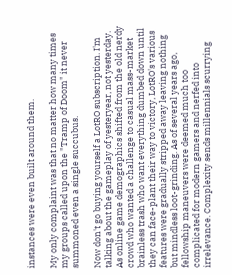instances were even built around them.

My only complaint was that no matter how many times my groups called upon the "Tramp of Doom" it never summoned even a single succubus.

Now don't go buying yourself a LotRO subscription. I'm talking about the gameplay of yesteryear, not yesterday. As online game demographics shifted from the old nerdy crowd who wanted a challenge to casual mass-market brainless trash who want everything dumbed down until they can face-plant their way to victory, LotRO's various features were gradually stripped away leaving nothing but mindless loot-grinding. As of several years ago, fellowship maneuvers were deemed much too complicated for modern gamers and nerfed into irrelevance. Complexity sends millennials scurrying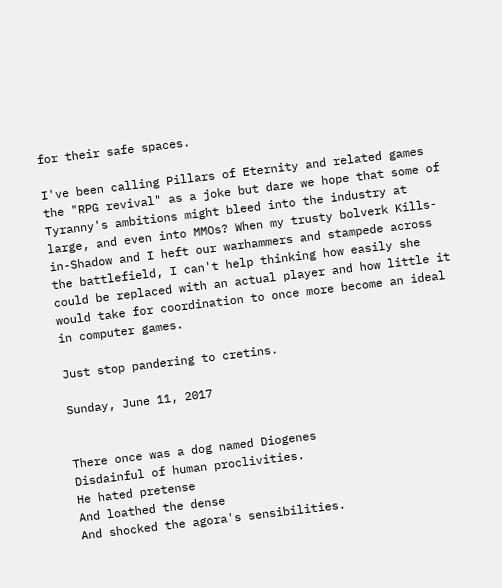for their safe spaces.

I've been calling Pillars of Eternity and related games the "RPG revival" as a joke but dare we hope that some of Tyranny's ambitions might bleed into the industry at large, and even into MMOs? When my trusty bolverk Kills-in-Shadow and I heft our warhammers and stampede across the battlefield, I can't help thinking how easily she could be replaced with an actual player and how little it would take for coordination to once more become an ideal in computer games.

Just stop pandering to cretins.

Sunday, June 11, 2017


There once was a dog named Diogenes
Disdainful of human proclivities.
He hated pretense
And loathed the dense
And shocked the agora's sensibilities.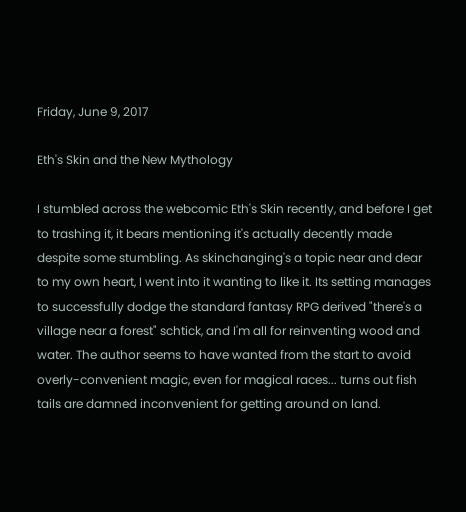Friday, June 9, 2017

Eth's Skin and the New Mythology

I stumbled across the webcomic Eth's Skin recently, and before I get to trashing it, it bears mentioning it's actually decently made despite some stumbling. As skinchanging's a topic near and dear to my own heart, I went into it wanting to like it. Its setting manages to successfully dodge the standard fantasy RPG derived "there's a village near a forest" schtick, and I'm all for reinventing wood and water. The author seems to have wanted from the start to avoid overly-convenient magic, even for magical races... turns out fish tails are damned inconvenient for getting around on land.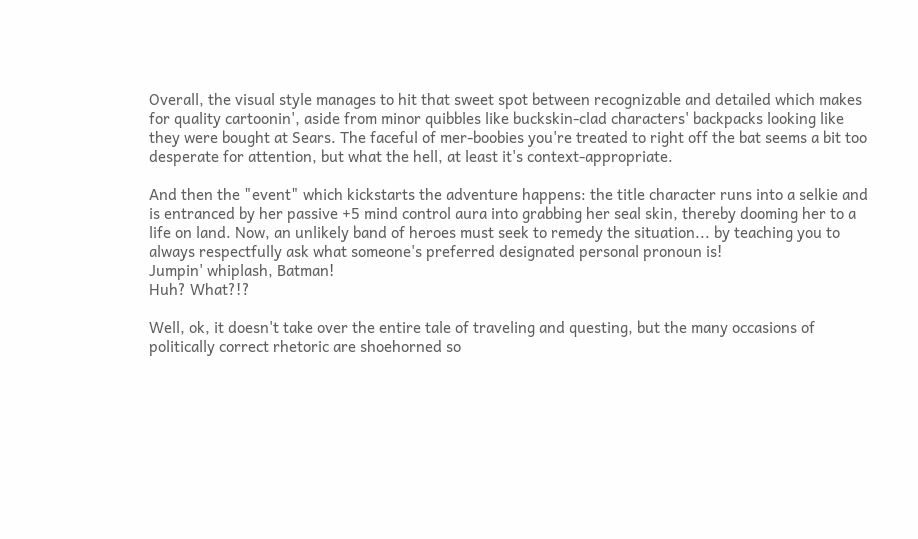Overall, the visual style manages to hit that sweet spot between recognizable and detailed which makes for quality cartoonin', aside from minor quibbles like buckskin-clad characters' backpacks looking like they were bought at Sears. The faceful of mer-boobies you're treated to right off the bat seems a bit too desperate for attention, but what the hell, at least it's context-appropriate.

And then the "event" which kickstarts the adventure happens: the title character runs into a selkie and is entranced by her passive +5 mind control aura into grabbing her seal skin, thereby dooming her to a life on land. Now, an unlikely band of heroes must seek to remedy the situation... by teaching you to always respectfully ask what someone's preferred designated personal pronoun is!
Jumpin' whiplash, Batman!
Huh? What?!?

Well, ok, it doesn't take over the entire tale of traveling and questing, but the many occasions of politically correct rhetoric are shoehorned so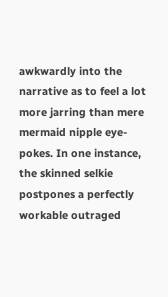awkwardly into the narrative as to feel a lot more jarring than mere mermaid nipple eye-pokes. In one instance, the skinned selkie postpones a perfectly workable outraged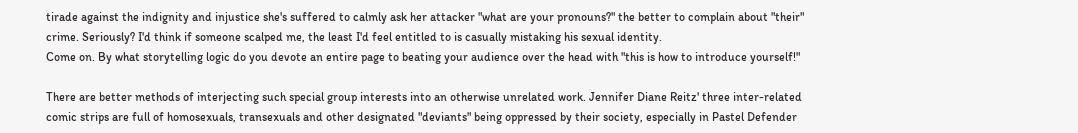tirade against the indignity and injustice she's suffered to calmly ask her attacker "what are your pronouns?" the better to complain about "their" crime. Seriously? I'd think if someone scalped me, the least I'd feel entitled to is casually mistaking his sexual identity.
Come on. By what storytelling logic do you devote an entire page to beating your audience over the head with "this is how to introduce yourself!"

There are better methods of interjecting such special group interests into an otherwise unrelated work. Jennifer Diane Reitz' three inter-related comic strips are full of homosexuals, transexuals and other designated "deviants" being oppressed by their society, especially in Pastel Defender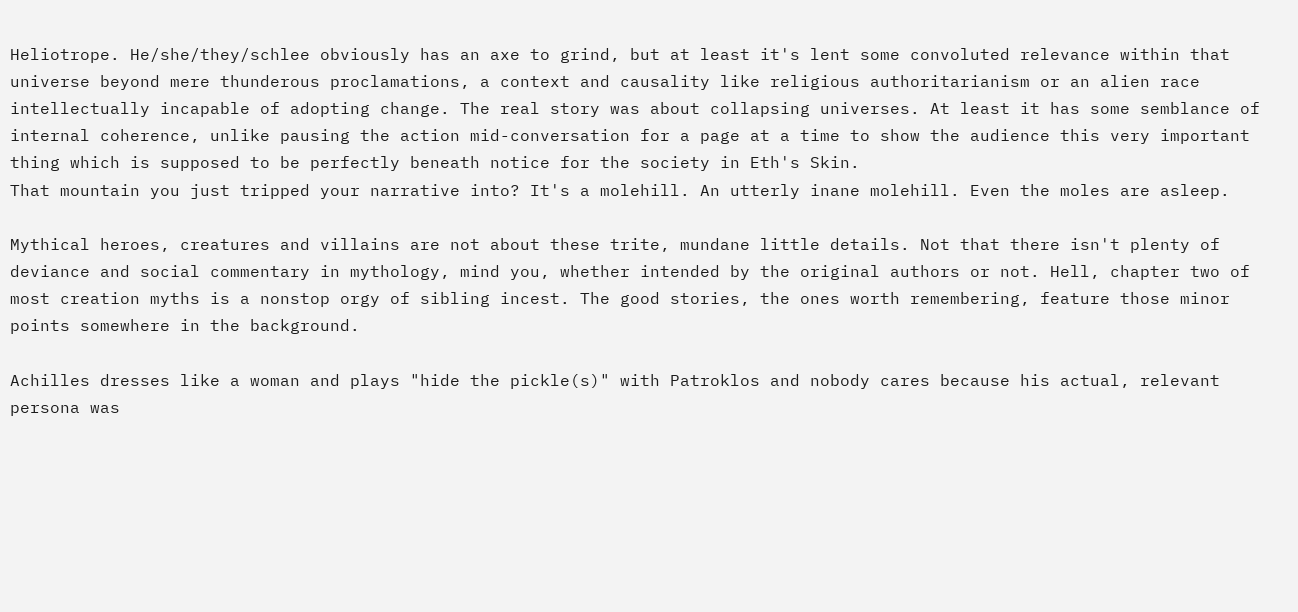Heliotrope. He/she/they/schlee obviously has an axe to grind, but at least it's lent some convoluted relevance within that universe beyond mere thunderous proclamations, a context and causality like religious authoritarianism or an alien race intellectually incapable of adopting change. The real story was about collapsing universes. At least it has some semblance of internal coherence, unlike pausing the action mid-conversation for a page at a time to show the audience this very important thing which is supposed to be perfectly beneath notice for the society in Eth's Skin.
That mountain you just tripped your narrative into? It's a molehill. An utterly inane molehill. Even the moles are asleep.

Mythical heroes, creatures and villains are not about these trite, mundane little details. Not that there isn't plenty of deviance and social commentary in mythology, mind you, whether intended by the original authors or not. Hell, chapter two of most creation myths is a nonstop orgy of sibling incest. The good stories, the ones worth remembering, feature those minor points somewhere in the background.

Achilles dresses like a woman and plays "hide the pickle(s)" with Patroklos and nobody cares because his actual, relevant persona was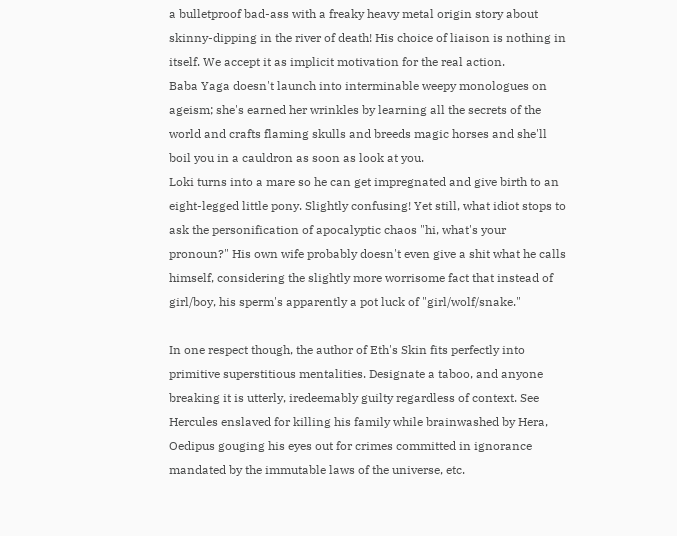a bulletproof bad-ass with a freaky heavy metal origin story about skinny-dipping in the river of death! His choice of liaison is nothing in itself. We accept it as implicit motivation for the real action.
Baba Yaga doesn't launch into interminable weepy monologues on ageism; she's earned her wrinkles by learning all the secrets of the world and crafts flaming skulls and breeds magic horses and she'll boil you in a cauldron as soon as look at you.
Loki turns into a mare so he can get impregnated and give birth to an eight-legged little pony. Slightly confusing! Yet still, what idiot stops to ask the personification of apocalyptic chaos "hi, what's your pronoun?" His own wife probably doesn't even give a shit what he calls himself, considering the slightly more worrisome fact that instead of girl/boy, his sperm's apparently a pot luck of "girl/wolf/snake."

In one respect though, the author of Eth's Skin fits perfectly into primitive superstitious mentalities. Designate a taboo, and anyone breaking it is utterly, iredeemably guilty regardless of context. See Hercules enslaved for killing his family while brainwashed by Hera, Oedipus gouging his eyes out for crimes committed in ignorance mandated by the immutable laws of the universe, etc.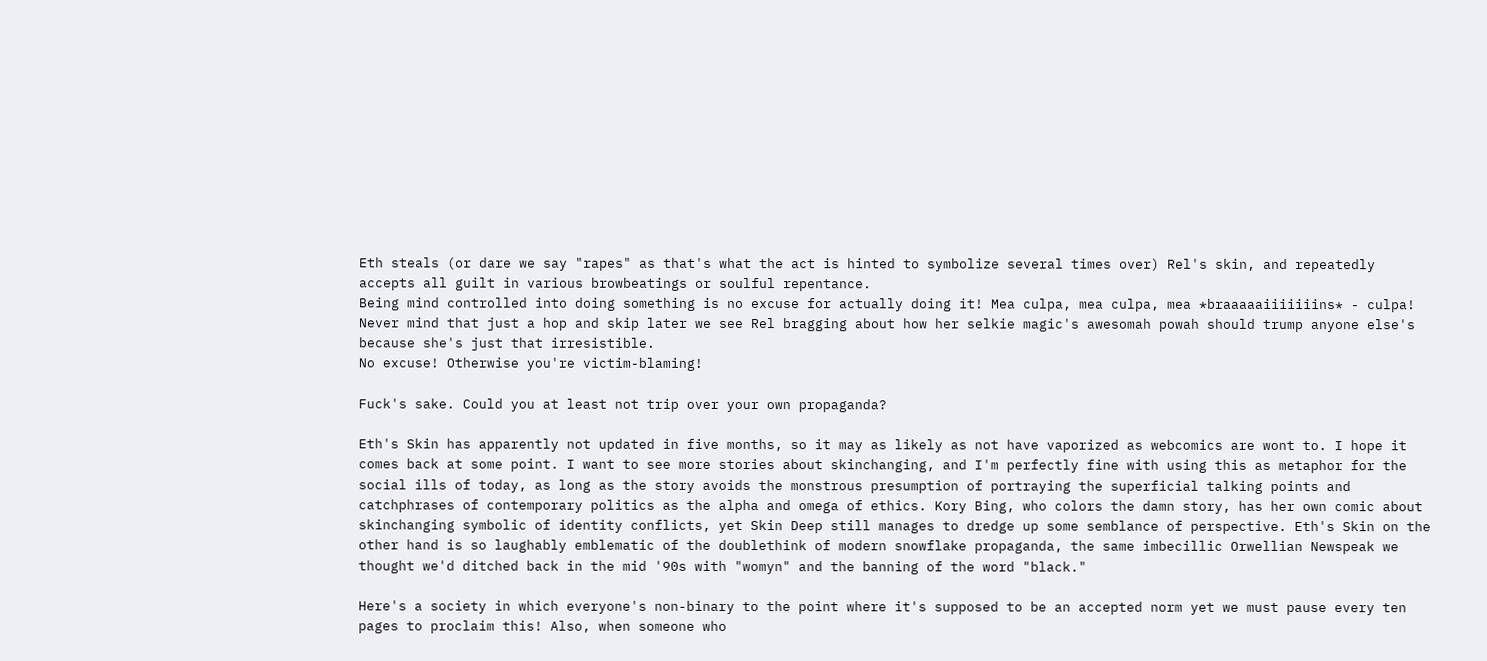Eth steals (or dare we say "rapes" as that's what the act is hinted to symbolize several times over) Rel's skin, and repeatedly accepts all guilt in various browbeatings or soulful repentance.
Being mind controlled into doing something is no excuse for actually doing it! Mea culpa, mea culpa, mea *braaaaaiiiiiiins* - culpa!
Never mind that just a hop and skip later we see Rel bragging about how her selkie magic's awesomah powah should trump anyone else's because she's just that irresistible.
No excuse! Otherwise you're victim-blaming!

Fuck's sake. Could you at least not trip over your own propaganda?

Eth's Skin has apparently not updated in five months, so it may as likely as not have vaporized as webcomics are wont to. I hope it comes back at some point. I want to see more stories about skinchanging, and I'm perfectly fine with using this as metaphor for the social ills of today, as long as the story avoids the monstrous presumption of portraying the superficial talking points and catchphrases of contemporary politics as the alpha and omega of ethics. Kory Bing, who colors the damn story, has her own comic about skinchanging symbolic of identity conflicts, yet Skin Deep still manages to dredge up some semblance of perspective. Eth's Skin on the other hand is so laughably emblematic of the doublethink of modern snowflake propaganda, the same imbecillic Orwellian Newspeak we thought we'd ditched back in the mid '90s with "womyn" and the banning of the word "black."

Here's a society in which everyone's non-binary to the point where it's supposed to be an accepted norm yet we must pause every ten pages to proclaim this! Also, when someone who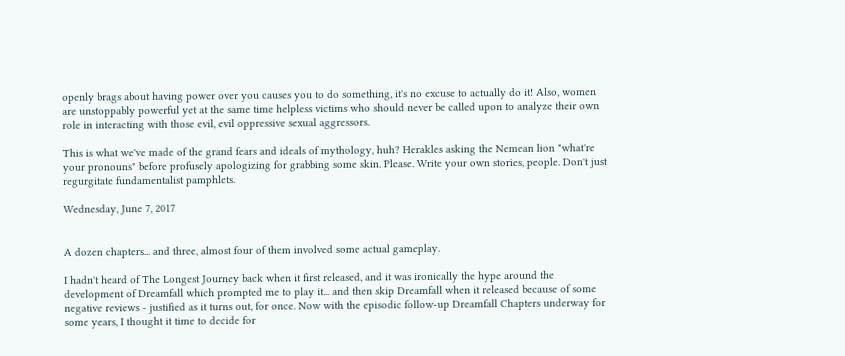openly brags about having power over you causes you to do something, it's no excuse to actually do it! Also, women are unstoppably powerful yet at the same time helpless victims who should never be called upon to analyze their own role in interacting with those evil, evil oppressive sexual aggressors.

This is what we've made of the grand fears and ideals of mythology, huh? Herakles asking the Nemean lion "what're your pronouns" before profusely apologizing for grabbing some skin. Please. Write your own stories, people. Don't just regurgitate fundamentalist pamphlets.

Wednesday, June 7, 2017


A dozen chapters... and three, almost four of them involved some actual gameplay.

I hadn't heard of The Longest Journey back when it first released, and it was ironically the hype around the development of Dreamfall which prompted me to play it... and then skip Dreamfall when it released because of some negative reviews - justified as it turns out, for once. Now with the episodic follow-up Dreamfall Chapters underway for some years, I thought it time to decide for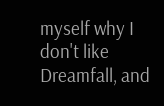myself why I don't like Dreamfall, and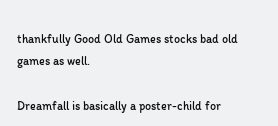thankfully Good Old Games stocks bad old games as well.

Dreamfall is basically a poster-child for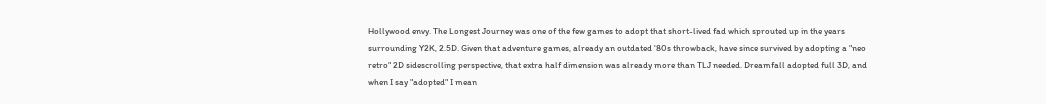Hollywood envy. The Longest Journey was one of the few games to adopt that short-lived fad which sprouted up in the years surrounding Y2K, 2.5D. Given that adventure games, already an outdated '80s throwback, have since survived by adopting a "neo retro" 2D sidescrolling perspective, that extra half dimension was already more than TLJ needed. Dreamfall adopted full 3D, and when I say "adopted" I mean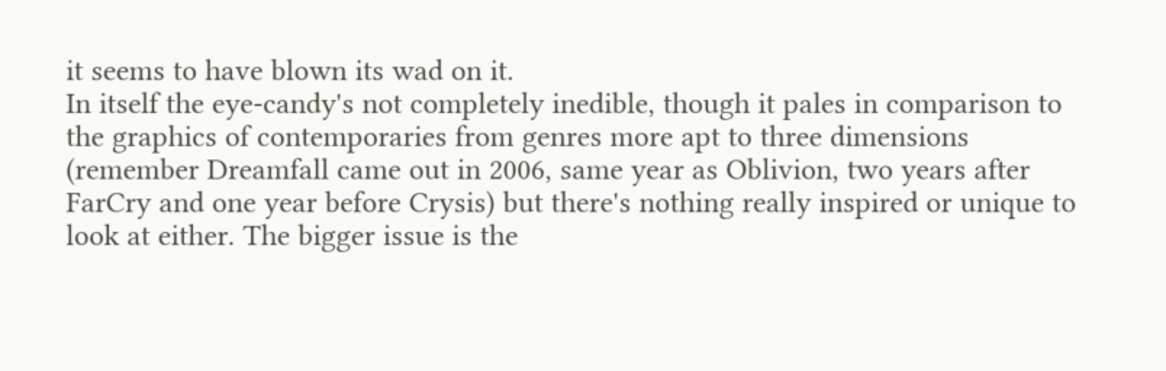it seems to have blown its wad on it.
In itself the eye-candy's not completely inedible, though it pales in comparison to the graphics of contemporaries from genres more apt to three dimensions (remember Dreamfall came out in 2006, same year as Oblivion, two years after FarCry and one year before Crysis) but there's nothing really inspired or unique to look at either. The bigger issue is the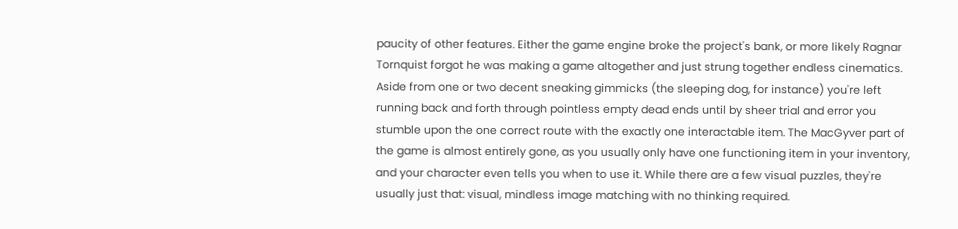paucity of other features. Either the game engine broke the project's bank, or more likely Ragnar Tornquist forgot he was making a game altogether and just strung together endless cinematics. Aside from one or two decent sneaking gimmicks (the sleeping dog, for instance) you're left running back and forth through pointless empty dead ends until by sheer trial and error you stumble upon the one correct route with the exactly one interactable item. The MacGyver part of the game is almost entirely gone, as you usually only have one functioning item in your inventory, and your character even tells you when to use it. While there are a few visual puzzles, they're usually just that: visual, mindless image matching with no thinking required.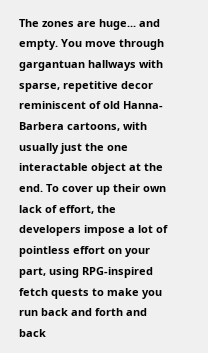The zones are huge... and empty. You move through gargantuan hallways with sparse, repetitive decor reminiscent of old Hanna-Barbera cartoons, with usually just the one interactable object at the end. To cover up their own lack of effort, the developers impose a lot of pointless effort on your part, using RPG-inspired fetch quests to make you run back and forth and back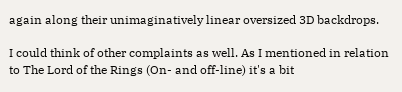again along their unimaginatively linear oversized 3D backdrops.

I could think of other complaints as well. As I mentioned in relation to The Lord of the Rings (On- and off-line) it's a bit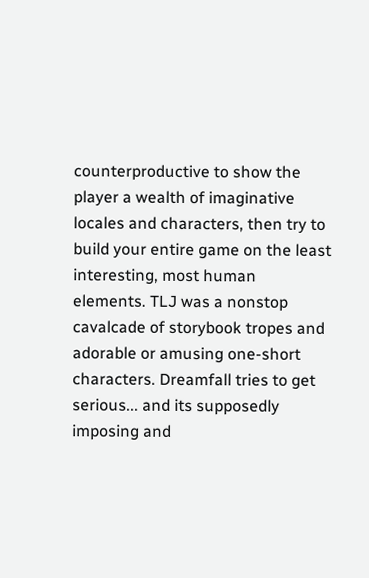counterproductive to show the player a wealth of imaginative locales and characters, then try to build your entire game on the least interesting, most human elements. TLJ was a nonstop cavalcade of storybook tropes and adorable or amusing one-short characters. Dreamfall tries to get serious... and its supposedly imposing and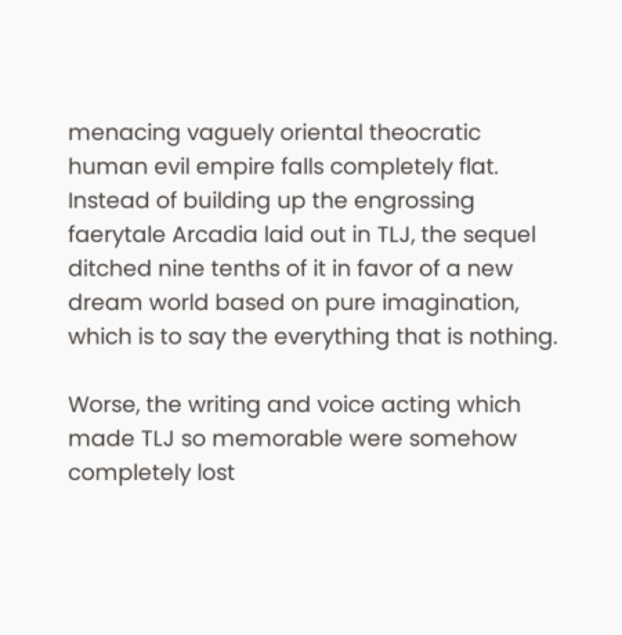menacing vaguely oriental theocratic human evil empire falls completely flat. Instead of building up the engrossing faerytale Arcadia laid out in TLJ, the sequel ditched nine tenths of it in favor of a new dream world based on pure imagination, which is to say the everything that is nothing.

Worse, the writing and voice acting which made TLJ so memorable were somehow completely lost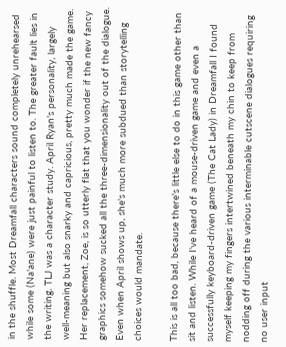in the shuffle. Most Dreamfall characters sound completely unrehearsed while some (Na'ane) were just painful to listen to. The greater fault lies in the writing. TLJ was a character study. April Ryan's personality, largely well-meaning but also snarky and capricious, pretty much made the game. Her replacement, Zoe, is so utterly flat that you wonder if the new fancy graphics somehow sucked all the three-dimensionality out of the dialogue. Even when April shows up, she's much more subdued than storytelling choices would mandate.

This is all too bad, because there's little else to do in this game other than sit and listen. While I've heard of a mouse-driven game and even a successfully keyboard-driven game (The Cat Lady) in Dreamfall I found myself keeping my fingers intertwined beneath my chin to keep from nodding off during the various interminable cutscene dialogues requiring no user input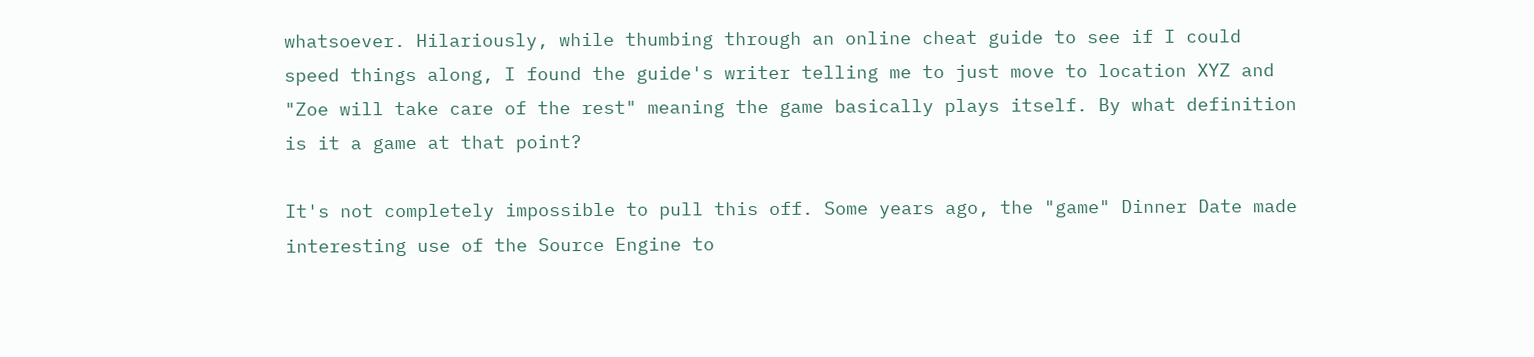whatsoever. Hilariously, while thumbing through an online cheat guide to see if I could speed things along, I found the guide's writer telling me to just move to location XYZ and "Zoe will take care of the rest" meaning the game basically plays itself. By what definition is it a game at that point?

It's not completely impossible to pull this off. Some years ago, the "game" Dinner Date made interesting use of the Source Engine to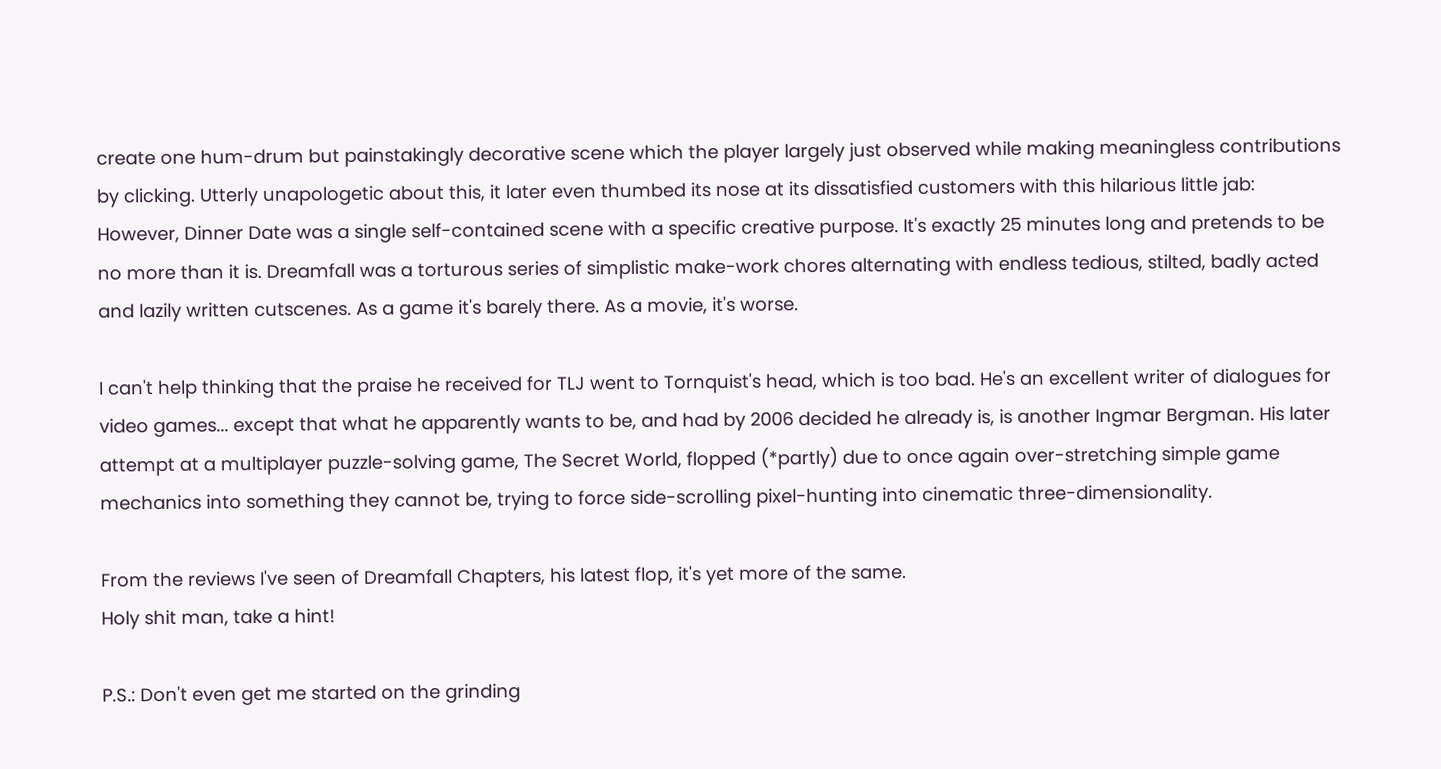create one hum-drum but painstakingly decorative scene which the player largely just observed while making meaningless contributions by clicking. Utterly unapologetic about this, it later even thumbed its nose at its dissatisfied customers with this hilarious little jab:
However, Dinner Date was a single self-contained scene with a specific creative purpose. It's exactly 25 minutes long and pretends to be no more than it is. Dreamfall was a torturous series of simplistic make-work chores alternating with endless tedious, stilted, badly acted and lazily written cutscenes. As a game it's barely there. As a movie, it's worse.

I can't help thinking that the praise he received for TLJ went to Tornquist's head, which is too bad. He's an excellent writer of dialogues for video games... except that what he apparently wants to be, and had by 2006 decided he already is, is another Ingmar Bergman. His later attempt at a multiplayer puzzle-solving game, The Secret World, flopped (*partly) due to once again over-stretching simple game mechanics into something they cannot be, trying to force side-scrolling pixel-hunting into cinematic three-dimensionality.

From the reviews I've seen of Dreamfall Chapters, his latest flop, it's yet more of the same.
Holy shit man, take a hint!

P.S.: Don't even get me started on the grinding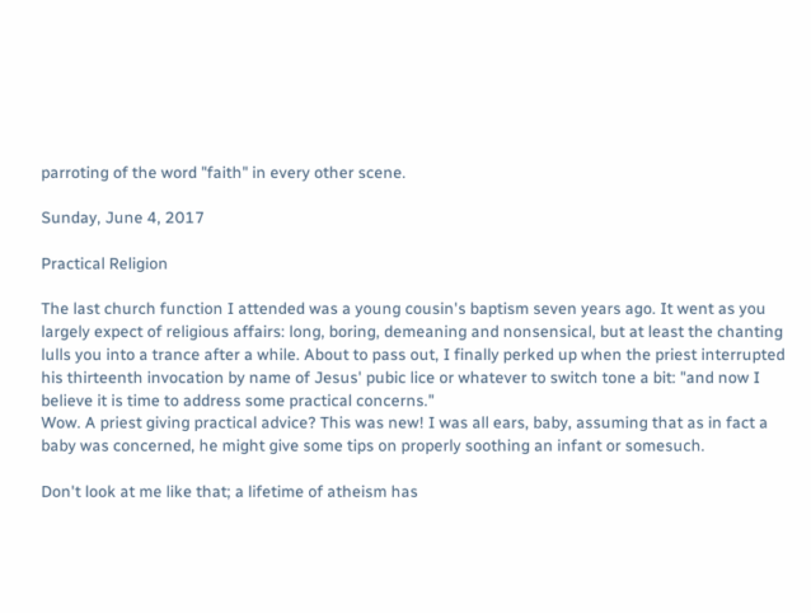parroting of the word "faith" in every other scene.

Sunday, June 4, 2017

Practical Religion

The last church function I attended was a young cousin's baptism seven years ago. It went as you largely expect of religious affairs: long, boring, demeaning and nonsensical, but at least the chanting lulls you into a trance after a while. About to pass out, I finally perked up when the priest interrupted his thirteenth invocation by name of Jesus' pubic lice or whatever to switch tone a bit: "and now I believe it is time to address some practical concerns."
Wow. A priest giving practical advice? This was new! I was all ears, baby, assuming that as in fact a baby was concerned, he might give some tips on properly soothing an infant or somesuch.

Don't look at me like that; a lifetime of atheism has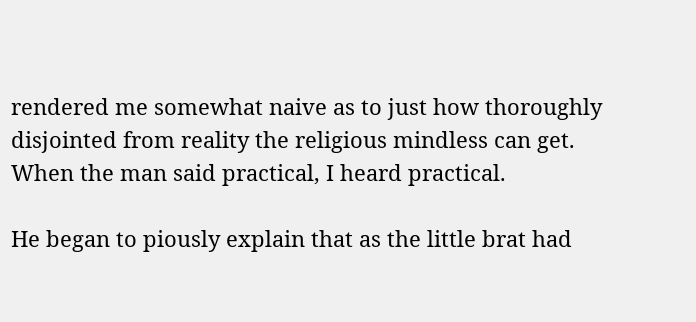rendered me somewhat naive as to just how thoroughly disjointed from reality the religious mindless can get.
When the man said practical, I heard practical.

He began to piously explain that as the little brat had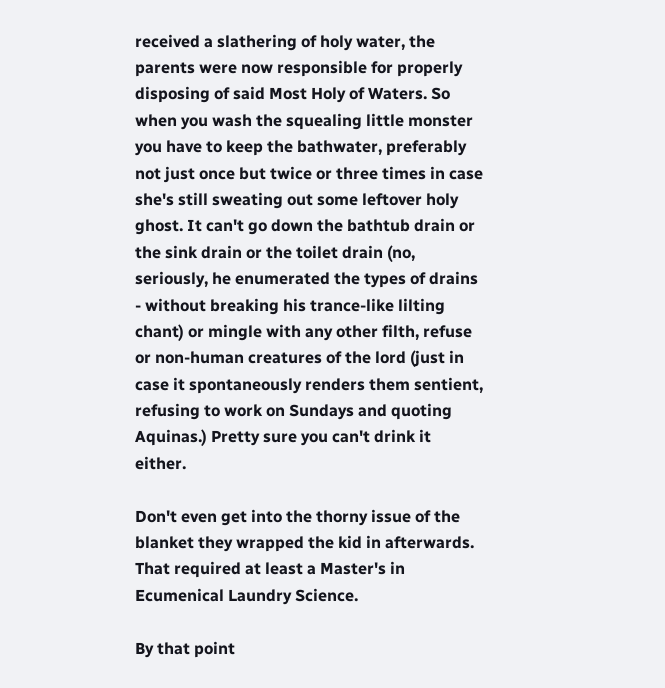received a slathering of holy water, the parents were now responsible for properly disposing of said Most Holy of Waters. So when you wash the squealing little monster you have to keep the bathwater, preferably not just once but twice or three times in case she's still sweating out some leftover holy ghost. It can't go down the bathtub drain or the sink drain or the toilet drain (no, seriously, he enumerated the types of drains - without breaking his trance-like lilting chant) or mingle with any other filth, refuse or non-human creatures of the lord (just in case it spontaneously renders them sentient, refusing to work on Sundays and quoting Aquinas.) Pretty sure you can't drink it either.

Don't even get into the thorny issue of the blanket they wrapped the kid in afterwards. That required at least a Master's in Ecumenical Laundry Science.

By that point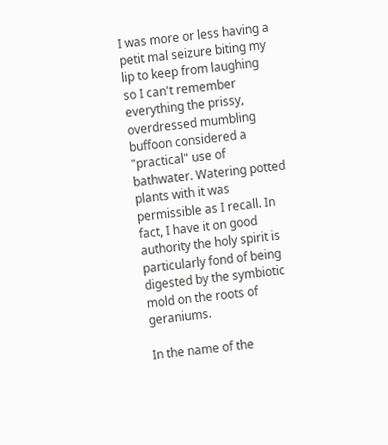I was more or less having a petit mal seizure biting my lip to keep from laughing so I can't remember everything the prissy, overdressed mumbling buffoon considered a "practical" use of bathwater. Watering potted plants with it was permissible as I recall. In fact, I have it on good authority the holy spirit is particularly fond of being digested by the symbiotic mold on the roots of geraniums.

In the name of the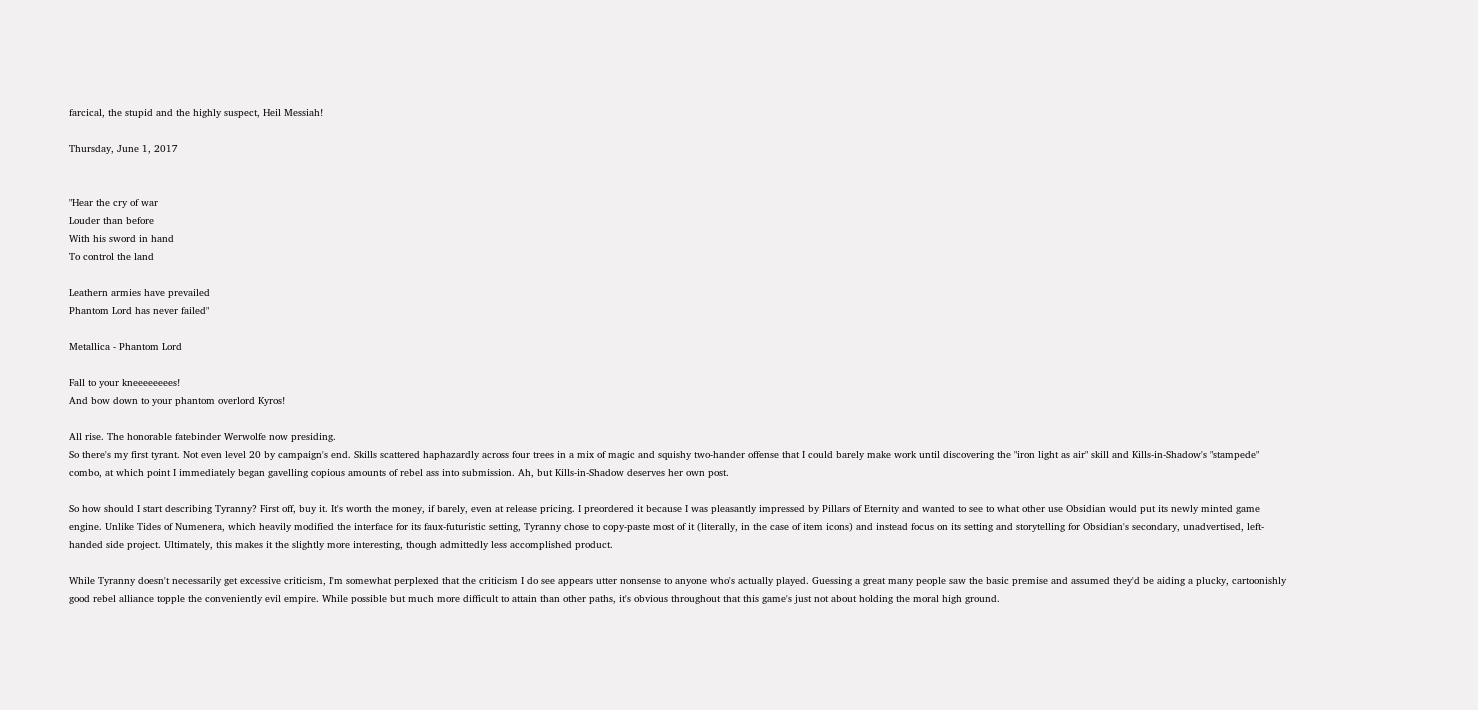farcical, the stupid and the highly suspect, Heil Messiah!

Thursday, June 1, 2017


"Hear the cry of war
Louder than before
With his sword in hand
To control the land

Leathern armies have prevailed
Phantom Lord has never failed"

Metallica - Phantom Lord

Fall to your kneeeeeeees!
And bow down to your phantom overlord Kyros!

All rise. The honorable fatebinder Werwolfe now presiding.
So there's my first tyrant. Not even level 20 by campaign's end. Skills scattered haphazardly across four trees in a mix of magic and squishy two-hander offense that I could barely make work until discovering the "iron light as air" skill and Kills-in-Shadow's "stampede" combo, at which point I immediately began gavelling copious amounts of rebel ass into submission. Ah, but Kills-in-Shadow deserves her own post.

So how should I start describing Tyranny? First off, buy it. It's worth the money, if barely, even at release pricing. I preordered it because I was pleasantly impressed by Pillars of Eternity and wanted to see to what other use Obsidian would put its newly minted game engine. Unlike Tides of Numenera, which heavily modified the interface for its faux-futuristic setting, Tyranny chose to copy-paste most of it (literally, in the case of item icons) and instead focus on its setting and storytelling for Obsidian's secondary, unadvertised, left-handed side project. Ultimately, this makes it the slightly more interesting, though admittedly less accomplished product.

While Tyranny doesn't necessarily get excessive criticism, I'm somewhat perplexed that the criticism I do see appears utter nonsense to anyone who's actually played. Guessing a great many people saw the basic premise and assumed they'd be aiding a plucky, cartoonishly good rebel alliance topple the conveniently evil empire. While possible but much more difficult to attain than other paths, it's obvious throughout that this game's just not about holding the moral high ground.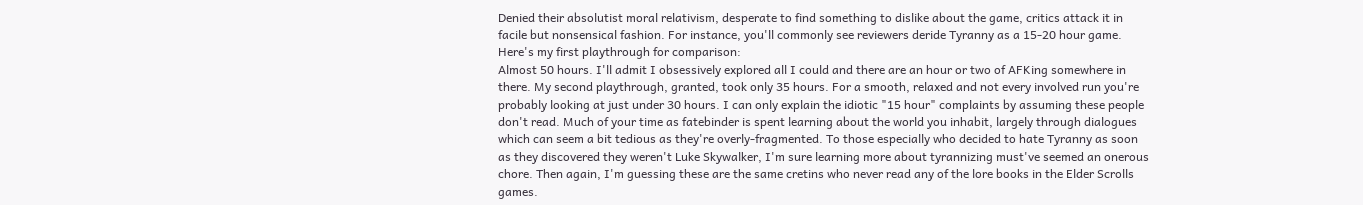Denied their absolutist moral relativism, desperate to find something to dislike about the game, critics attack it in facile but nonsensical fashion. For instance, you'll commonly see reviewers deride Tyranny as a 15-20 hour game. Here's my first playthrough for comparison:
Almost 50 hours. I'll admit I obsessively explored all I could and there are an hour or two of AFKing somewhere in there. My second playthrough, granted, took only 35 hours. For a smooth, relaxed and not every involved run you're probably looking at just under 30 hours. I can only explain the idiotic "15 hour" complaints by assuming these people don't read. Much of your time as fatebinder is spent learning about the world you inhabit, largely through dialogues which can seem a bit tedious as they're overly-fragmented. To those especially who decided to hate Tyranny as soon as they discovered they weren't Luke Skywalker, I'm sure learning more about tyrannizing must've seemed an onerous chore. Then again, I'm guessing these are the same cretins who never read any of the lore books in the Elder Scrolls games.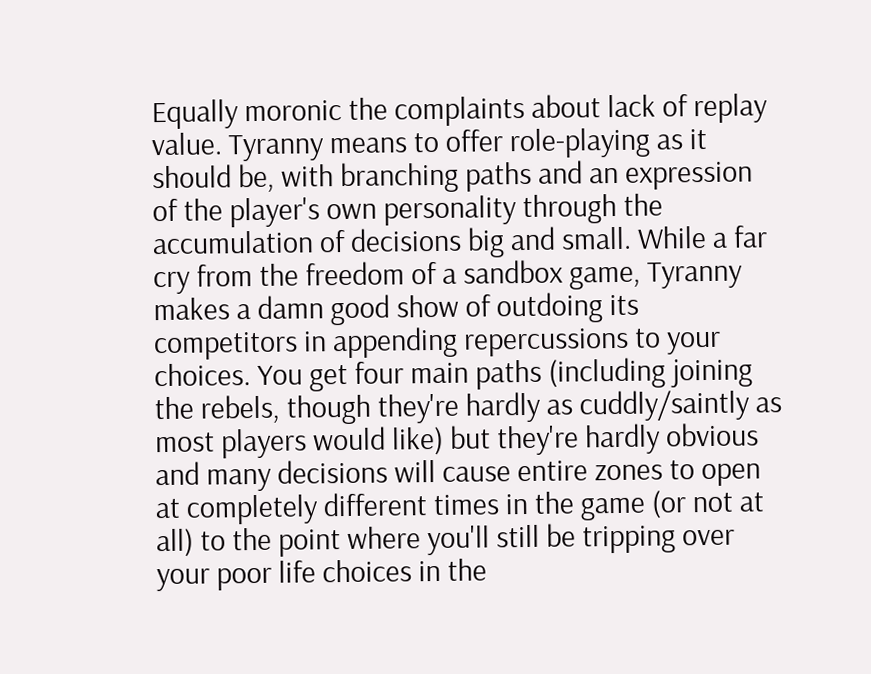Equally moronic the complaints about lack of replay value. Tyranny means to offer role-playing as it should be, with branching paths and an expression of the player's own personality through the accumulation of decisions big and small. While a far cry from the freedom of a sandbox game, Tyranny makes a damn good show of outdoing its competitors in appending repercussions to your choices. You get four main paths (including joining the rebels, though they're hardly as cuddly/saintly as most players would like) but they're hardly obvious and many decisions will cause entire zones to open at completely different times in the game (or not at all) to the point where you'll still be tripping over your poor life choices in the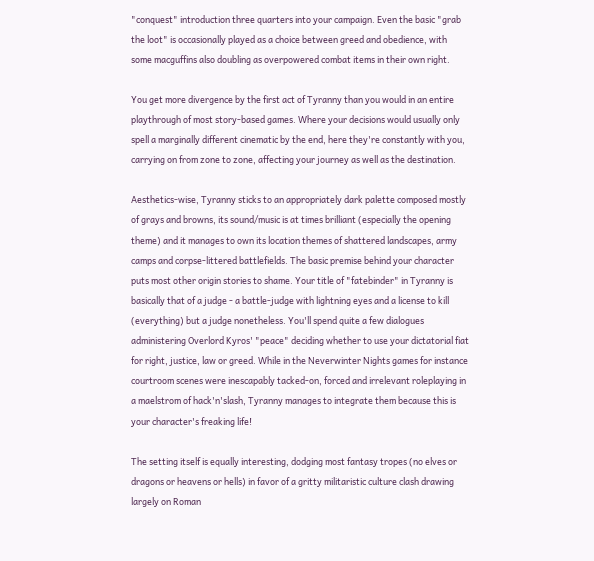"conquest" introduction three quarters into your campaign. Even the basic "grab the loot" is occasionally played as a choice between greed and obedience, with some macguffins also doubling as overpowered combat items in their own right.

You get more divergence by the first act of Tyranny than you would in an entire playthrough of most story-based games. Where your decisions would usually only spell a marginally different cinematic by the end, here they're constantly with you, carrying on from zone to zone, affecting your journey as well as the destination.

Aesthetics-wise, Tyranny sticks to an appropriately dark palette composed mostly of grays and browns, its sound/music is at times brilliant (especially the opening theme) and it manages to own its location themes of shattered landscapes, army camps and corpse-littered battlefields. The basic premise behind your character puts most other origin stories to shame. Your title of "fatebinder" in Tyranny is basically that of a judge - a battle-judge with lightning eyes and a license to kill (everything) but a judge nonetheless. You'll spend quite a few dialogues administering Overlord Kyros' "peace" deciding whether to use your dictatorial fiat for right, justice, law or greed. While in the Neverwinter Nights games for instance courtroom scenes were inescapably tacked-on, forced and irrelevant roleplaying in a maelstrom of hack'n'slash, Tyranny manages to integrate them because this is your character's freaking life!

The setting itself is equally interesting, dodging most fantasy tropes (no elves or dragons or heavens or hells) in favor of a gritty militaristic culture clash drawing largely on Roman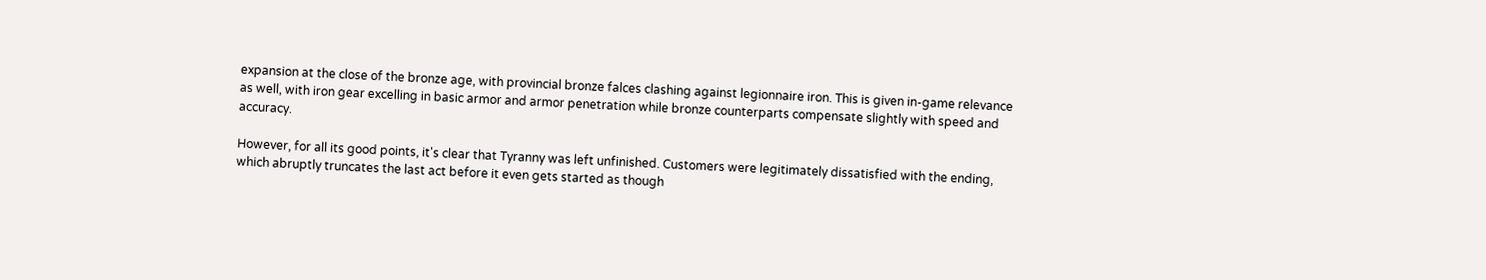expansion at the close of the bronze age, with provincial bronze falces clashing against legionnaire iron. This is given in-game relevance as well, with iron gear excelling in basic armor and armor penetration while bronze counterparts compensate slightly with speed and accuracy.

However, for all its good points, it's clear that Tyranny was left unfinished. Customers were legitimately dissatisfied with the ending, which abruptly truncates the last act before it even gets started as though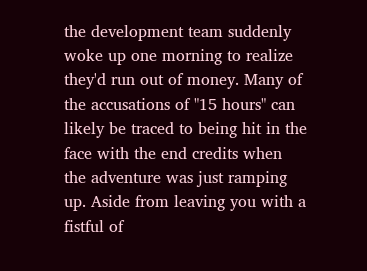the development team suddenly woke up one morning to realize they'd run out of money. Many of the accusations of "15 hours" can likely be traced to being hit in the face with the end credits when the adventure was just ramping up. Aside from leaving you with a fistful of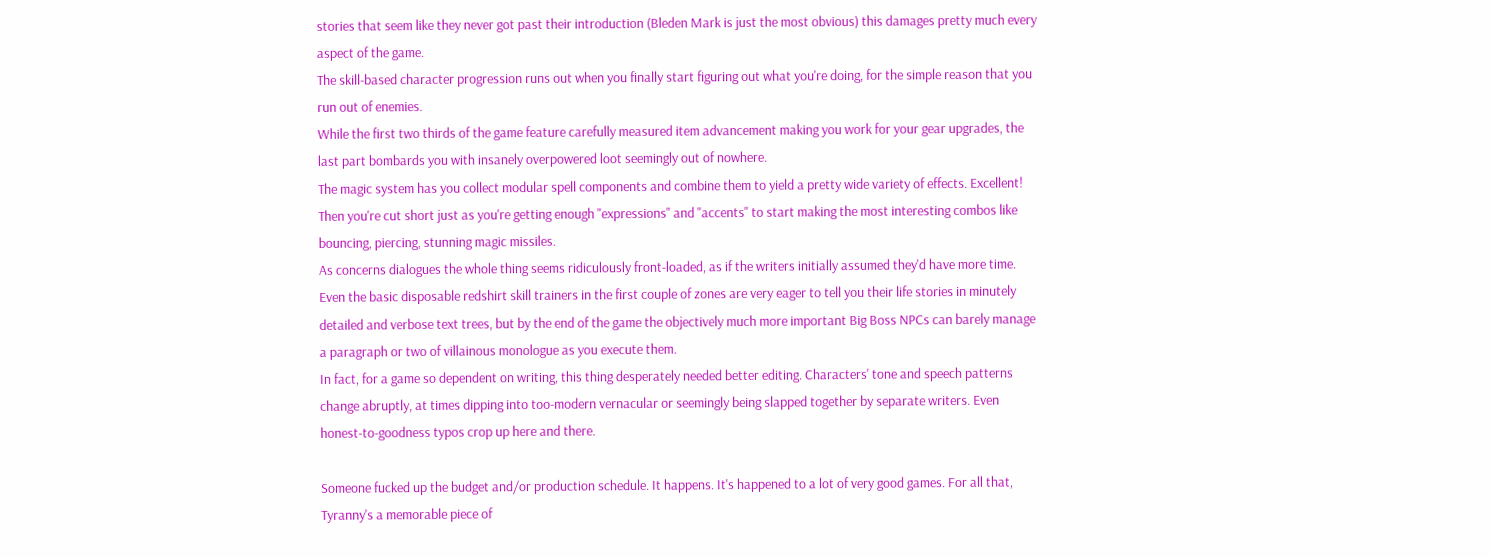stories that seem like they never got past their introduction (Bleden Mark is just the most obvious) this damages pretty much every aspect of the game.
The skill-based character progression runs out when you finally start figuring out what you're doing, for the simple reason that you run out of enemies.
While the first two thirds of the game feature carefully measured item advancement making you work for your gear upgrades, the last part bombards you with insanely overpowered loot seemingly out of nowhere.
The magic system has you collect modular spell components and combine them to yield a pretty wide variety of effects. Excellent! Then you're cut short just as you're getting enough "expressions" and "accents" to start making the most interesting combos like bouncing, piercing, stunning magic missiles.
As concerns dialogues the whole thing seems ridiculously front-loaded, as if the writers initially assumed they'd have more time. Even the basic disposable redshirt skill trainers in the first couple of zones are very eager to tell you their life stories in minutely detailed and verbose text trees, but by the end of the game the objectively much more important Big Boss NPCs can barely manage a paragraph or two of villainous monologue as you execute them.
In fact, for a game so dependent on writing, this thing desperately needed better editing. Characters' tone and speech patterns change abruptly, at times dipping into too-modern vernacular or seemingly being slapped together by separate writers. Even honest-to-goodness typos crop up here and there.

Someone fucked up the budget and/or production schedule. It happens. It's happened to a lot of very good games. For all that, Tyranny's a memorable piece of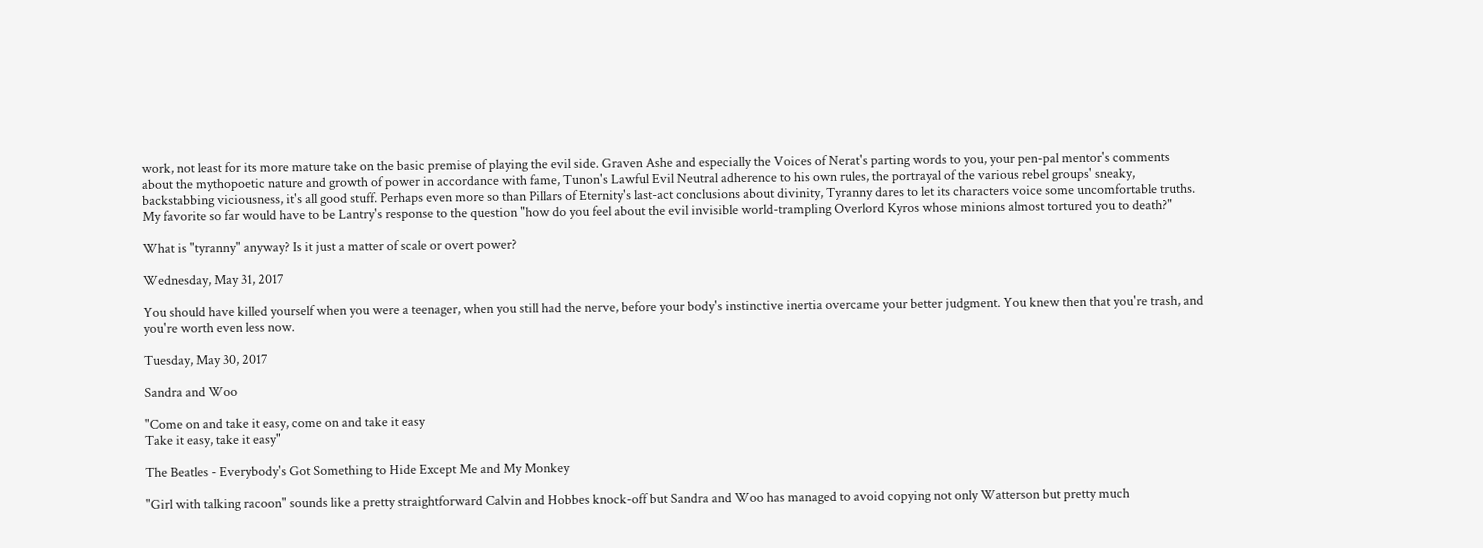work, not least for its more mature take on the basic premise of playing the evil side. Graven Ashe and especially the Voices of Nerat's parting words to you, your pen-pal mentor's comments about the mythopoetic nature and growth of power in accordance with fame, Tunon's Lawful Evil Neutral adherence to his own rules, the portrayal of the various rebel groups' sneaky, backstabbing viciousness, it's all good stuff. Perhaps even more so than Pillars of Eternity's last-act conclusions about divinity, Tyranny dares to let its characters voice some uncomfortable truths. My favorite so far would have to be Lantry's response to the question "how do you feel about the evil invisible world-trampling Overlord Kyros whose minions almost tortured you to death?"

What is "tyranny" anyway? Is it just a matter of scale or overt power?

Wednesday, May 31, 2017

You should have killed yourself when you were a teenager, when you still had the nerve, before your body's instinctive inertia overcame your better judgment. You knew then that you're trash, and you're worth even less now.

Tuesday, May 30, 2017

Sandra and Woo

"Come on and take it easy, come on and take it easy
Take it easy, take it easy"

The Beatles - Everybody's Got Something to Hide Except Me and My Monkey

"Girl with talking racoon" sounds like a pretty straightforward Calvin and Hobbes knock-off but Sandra and Woo has managed to avoid copying not only Watterson but pretty much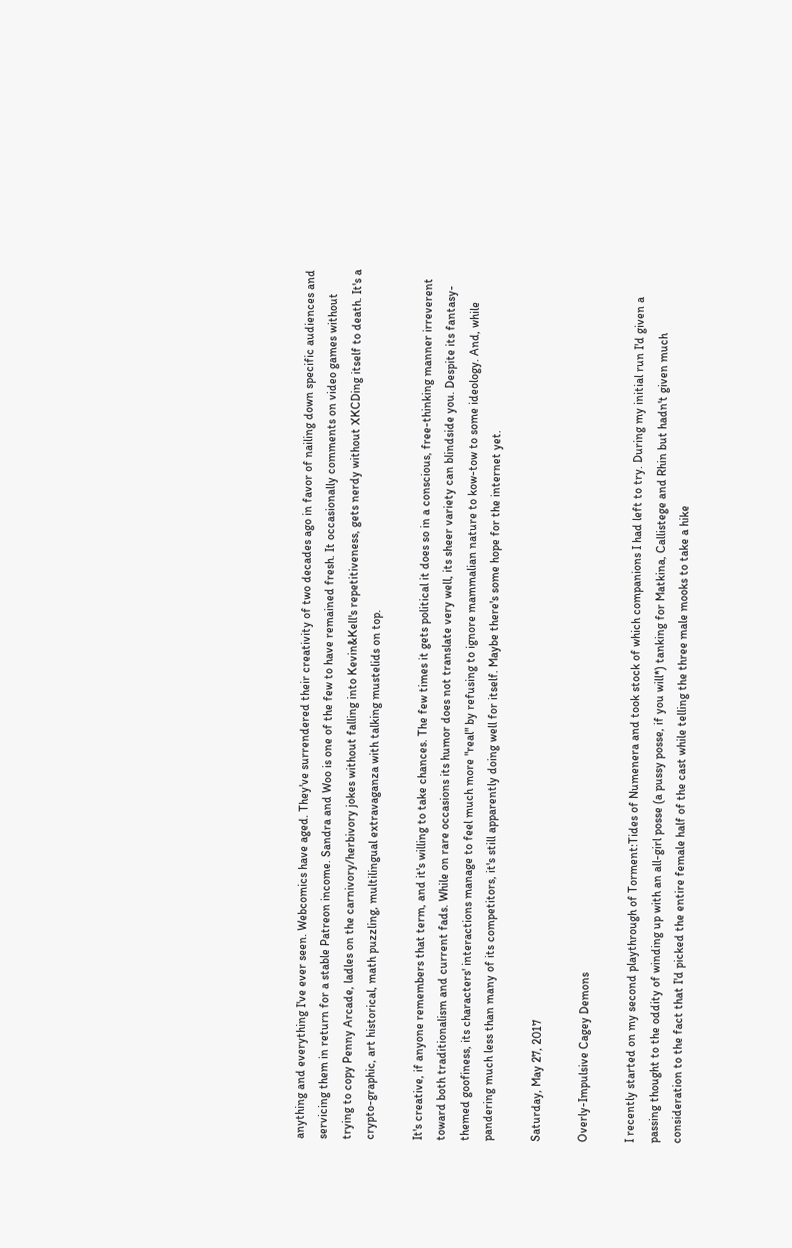anything and everything I've ever seen. Webcomics have aged. They've surrendered their creativity of two decades ago in favor of nailing down specific audiences and servicing them in return for a stable Patreon income. Sandra and Woo is one of the few to have remained fresh. It occasionally comments on video games without trying to copy Penny Arcade, ladles on the carnivory/herbivory jokes without falling into Kevin&Kell's repetitiveness, gets nerdy without XKCDing itself to death. It's a crypto-graphic, art historical, math puzzling, multilingual extravaganza with talking mustelids on top.

It's creative, if anyone remembers that term, and it's willing to take chances. The few times it gets political it does so in a conscious, free-thinking manner irreverent toward both traditionalism and current fads. While on rare occasions its humor does not translate very well, its sheer variety can blindside you. Despite its fantasy-themed goofiness, its characters' interactions manage to feel much more "real" by refusing to ignore mammalian nature to kow-tow to some ideology. And, while pandering much less than many of its competitors, it's still apparently doing well for itself. Maybe there's some hope for the internet yet.

Saturday, May 27, 2017

Overly-Impulsive Cagey Demons

I recently started on my second playthrough of Torment:Tides of Numenera and took stock of which companions I had left to try. During my initial run I'd given a passing thought to the oddity of winding up with an all-girl posse (a pussy posse, if you will*) tanking for Matkina, Callistege and Rhin but hadn't given much consideration to the fact that I'd picked the entire female half of the cast while telling the three male mooks to take a hike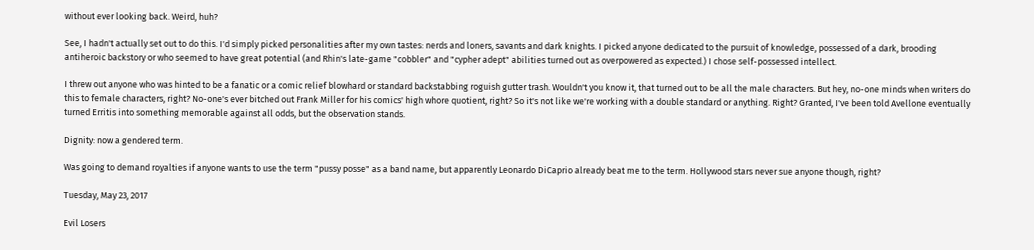without ever looking back. Weird, huh?

See, I hadn't actually set out to do this. I'd simply picked personalities after my own tastes: nerds and loners, savants and dark knights. I picked anyone dedicated to the pursuit of knowledge, possessed of a dark, brooding antiheroic backstory or who seemed to have great potential (and Rhin's late-game "cobbler" and "cypher adept" abilities turned out as overpowered as expected.) I chose self-possessed intellect.

I threw out anyone who was hinted to be a fanatic or a comic relief blowhard or standard backstabbing roguish gutter trash. Wouldn't you know it, that turned out to be all the male characters. But hey, no-one minds when writers do this to female characters, right? No-one's ever bitched out Frank Miller for his comics' high whore quotient, right? So it's not like we're working with a double standard or anything. Right? Granted, I've been told Avellone eventually turned Erritis into something memorable against all odds, but the observation stands.

Dignity: now a gendered term.

Was going to demand royalties if anyone wants to use the term "pussy posse" as a band name, but apparently Leonardo DiCaprio already beat me to the term. Hollywood stars never sue anyone though, right?

Tuesday, May 23, 2017

Evil Losers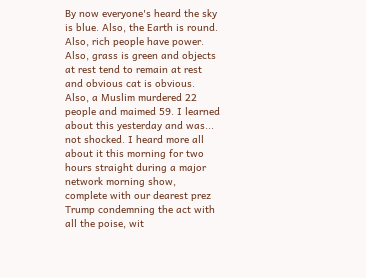By now everyone's heard the sky is blue. Also, the Earth is round. Also, rich people have power. Also, grass is green and objects at rest tend to remain at rest and obvious cat is obvious. Also, a Muslim murdered 22 people and maimed 59. I learned about this yesterday and was... not shocked. I heard more all about it this morning for two hours straight during a major network morning show, complete with our dearest prez Trump condemning the act with all the poise, wit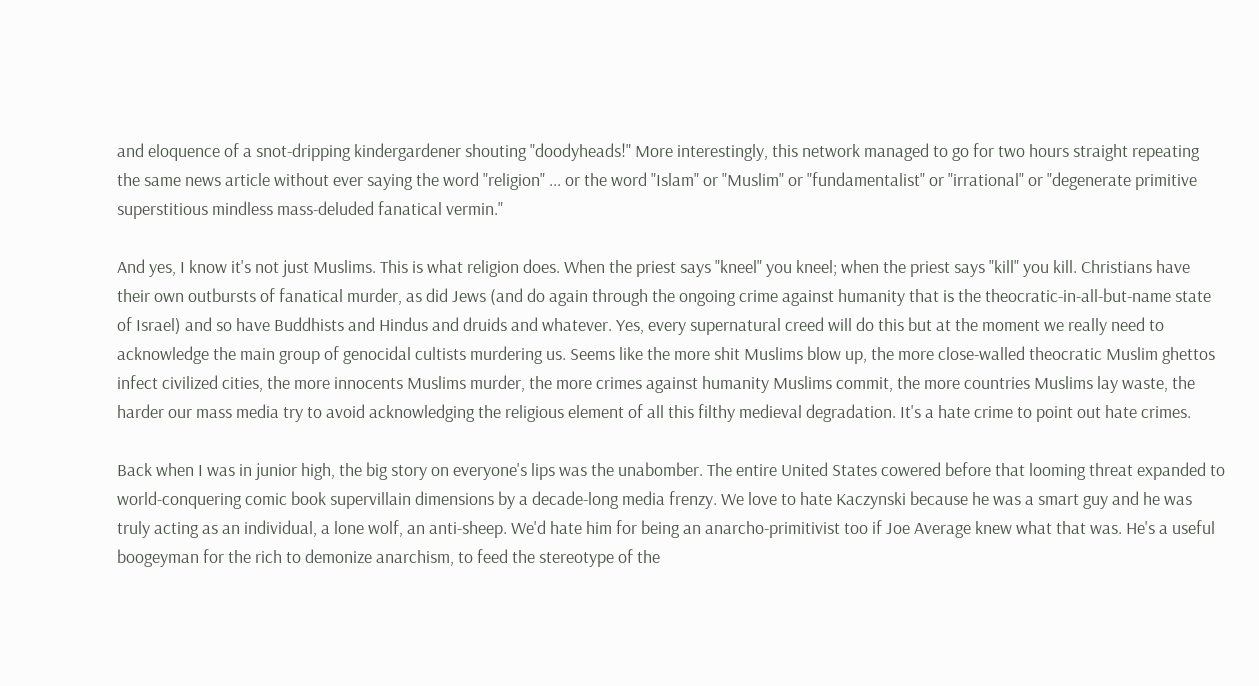and eloquence of a snot-dripping kindergardener shouting "doodyheads!" More interestingly, this network managed to go for two hours straight repeating the same news article without ever saying the word "religion" ... or the word "Islam" or "Muslim" or "fundamentalist" or "irrational" or "degenerate primitive superstitious mindless mass-deluded fanatical vermin."

And yes, I know it's not just Muslims. This is what religion does. When the priest says "kneel" you kneel; when the priest says "kill" you kill. Christians have their own outbursts of fanatical murder, as did Jews (and do again through the ongoing crime against humanity that is the theocratic-in-all-but-name state of Israel) and so have Buddhists and Hindus and druids and whatever. Yes, every supernatural creed will do this but at the moment we really need to acknowledge the main group of genocidal cultists murdering us. Seems like the more shit Muslims blow up, the more close-walled theocratic Muslim ghettos infect civilized cities, the more innocents Muslims murder, the more crimes against humanity Muslims commit, the more countries Muslims lay waste, the harder our mass media try to avoid acknowledging the religious element of all this filthy medieval degradation. It's a hate crime to point out hate crimes.

Back when I was in junior high, the big story on everyone's lips was the unabomber. The entire United States cowered before that looming threat expanded to world-conquering comic book supervillain dimensions by a decade-long media frenzy. We love to hate Kaczynski because he was a smart guy and he was truly acting as an individual, a lone wolf, an anti-sheep. We'd hate him for being an anarcho-primitivist too if Joe Average knew what that was. He's a useful boogeyman for the rich to demonize anarchism, to feed the stereotype of the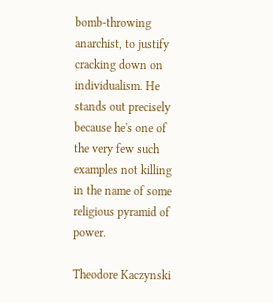bomb-throwing anarchist, to justify cracking down on individualism. He stands out precisely because he's one of the very few such examples not killing in the name of some religious pyramid of power.

Theodore Kaczynski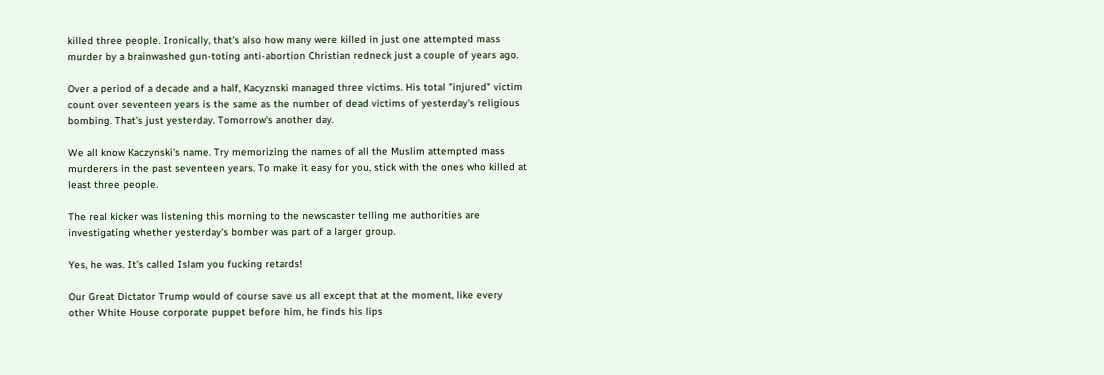killed three people. Ironically, that's also how many were killed in just one attempted mass murder by a brainwashed gun-toting anti-abortion Christian redneck just a couple of years ago.

Over a period of a decade and a half, Kacyznski managed three victims. His total "injured" victim count over seventeen years is the same as the number of dead victims of yesterday's religious bombing. That's just yesterday. Tomorrow's another day.

We all know Kaczynski's name. Try memorizing the names of all the Muslim attempted mass murderers in the past seventeen years. To make it easy for you, stick with the ones who killed at least three people.

The real kicker was listening this morning to the newscaster telling me authorities are investigating whether yesterday's bomber was part of a larger group.

Yes, he was. It's called Islam you fucking retards!

Our Great Dictator Trump would of course save us all except that at the moment, like every other White House corporate puppet before him, he finds his lips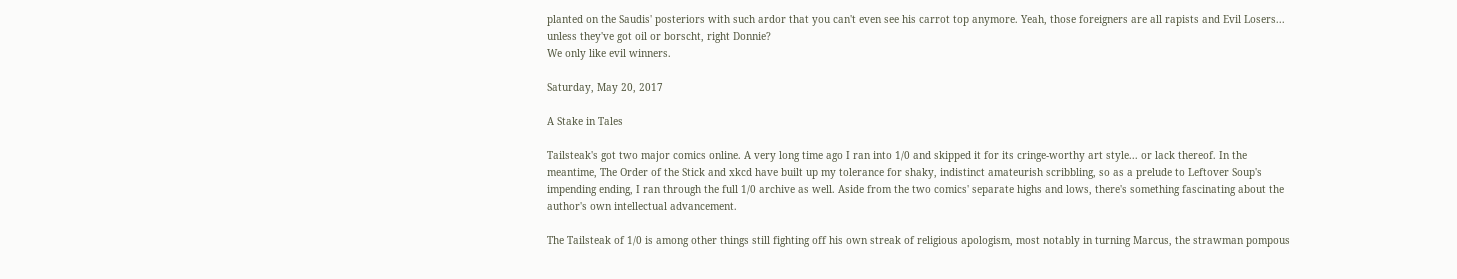planted on the Saudis' posteriors with such ardor that you can't even see his carrot top anymore. Yeah, those foreigners are all rapists and Evil Losers... unless they've got oil or borscht, right Donnie?
We only like evil winners.

Saturday, May 20, 2017

A Stake in Tales

Tailsteak's got two major comics online. A very long time ago I ran into 1/0 and skipped it for its cringe-worthy art style... or lack thereof. In the meantime, The Order of the Stick and xkcd have built up my tolerance for shaky, indistinct amateurish scribbling, so as a prelude to Leftover Soup's impending ending, I ran through the full 1/0 archive as well. Aside from the two comics' separate highs and lows, there's something fascinating about the author's own intellectual advancement.

The Tailsteak of 1/0 is among other things still fighting off his own streak of religious apologism, most notably in turning Marcus, the strawman pompous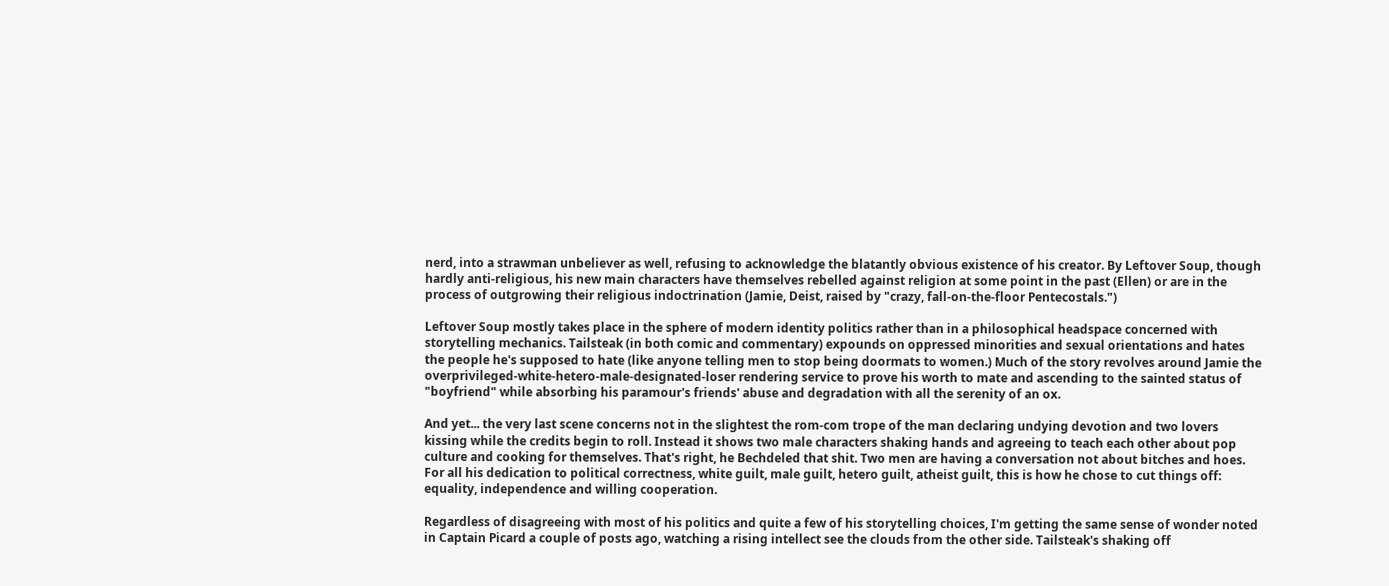nerd, into a strawman unbeliever as well, refusing to acknowledge the blatantly obvious existence of his creator. By Leftover Soup, though hardly anti-religious, his new main characters have themselves rebelled against religion at some point in the past (Ellen) or are in the process of outgrowing their religious indoctrination (Jamie, Deist, raised by "crazy, fall-on-the-floor Pentecostals.")

Leftover Soup mostly takes place in the sphere of modern identity politics rather than in a philosophical headspace concerned with storytelling mechanics. Tailsteak (in both comic and commentary) expounds on oppressed minorities and sexual orientations and hates the people he's supposed to hate (like anyone telling men to stop being doormats to women.) Much of the story revolves around Jamie the overprivileged-white-hetero-male-designated-loser rendering service to prove his worth to mate and ascending to the sainted status of "boyfriend" while absorbing his paramour's friends' abuse and degradation with all the serenity of an ox.

And yet... the very last scene concerns not in the slightest the rom-com trope of the man declaring undying devotion and two lovers kissing while the credits begin to roll. Instead it shows two male characters shaking hands and agreeing to teach each other about pop culture and cooking for themselves. That's right, he Bechdeled that shit. Two men are having a conversation not about bitches and hoes. For all his dedication to political correctness, white guilt, male guilt, hetero guilt, atheist guilt, this is how he chose to cut things off: equality, independence and willing cooperation.

Regardless of disagreeing with most of his politics and quite a few of his storytelling choices, I'm getting the same sense of wonder noted in Captain Picard a couple of posts ago, watching a rising intellect see the clouds from the other side. Tailsteak's shaking off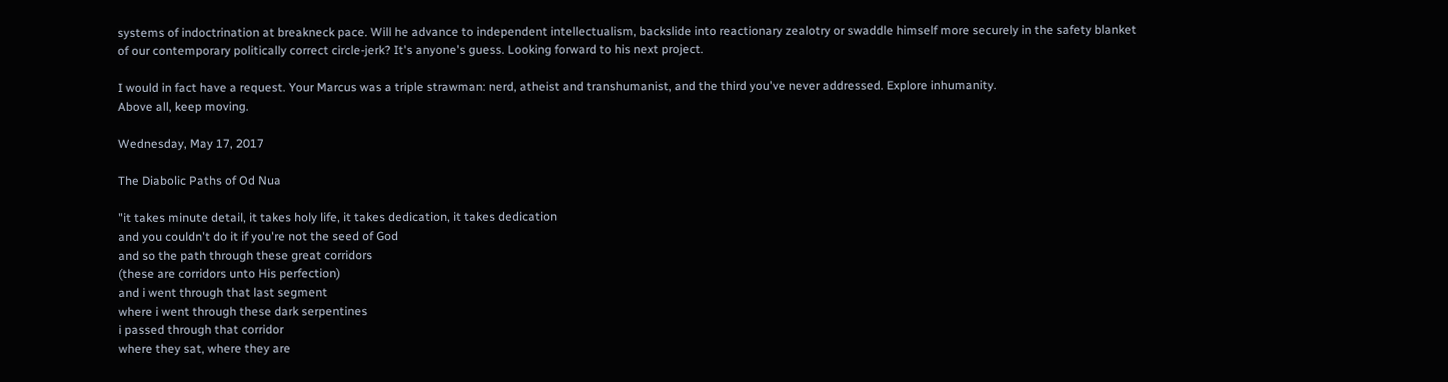systems of indoctrination at breakneck pace. Will he advance to independent intellectualism, backslide into reactionary zealotry or swaddle himself more securely in the safety blanket of our contemporary politically correct circle-jerk? It's anyone's guess. Looking forward to his next project.

I would in fact have a request. Your Marcus was a triple strawman: nerd, atheist and transhumanist, and the third you've never addressed. Explore inhumanity.
Above all, keep moving.

Wednesday, May 17, 2017

The Diabolic Paths of Od Nua

"it takes minute detail, it takes holy life, it takes dedication, it takes dedication
and you couldn't do it if you're not the seed of God
and so the path through these great corridors
(these are corridors unto His perfection)
and i went through that last segment
where i went through these dark serpentines
i passed through that corridor
where they sat, where they are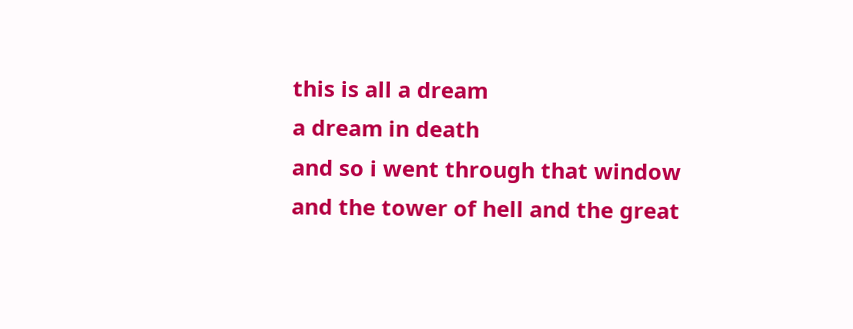this is all a dream
a dream in death
and so i went through that window
and the tower of hell and the great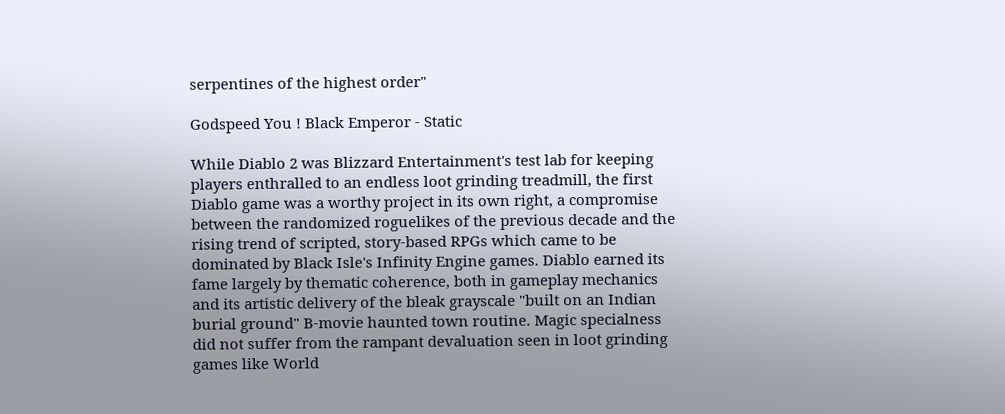serpentines of the highest order"

Godspeed You ! Black Emperor - Static

While Diablo 2 was Blizzard Entertainment's test lab for keeping players enthralled to an endless loot grinding treadmill, the first Diablo game was a worthy project in its own right, a compromise between the randomized roguelikes of the previous decade and the rising trend of scripted, story-based RPGs which came to be dominated by Black Isle's Infinity Engine games. Diablo earned its fame largely by thematic coherence, both in gameplay mechanics and its artistic delivery of the bleak grayscale "built on an Indian burial ground" B-movie haunted town routine. Magic specialness did not suffer from the rampant devaluation seen in loot grinding games like World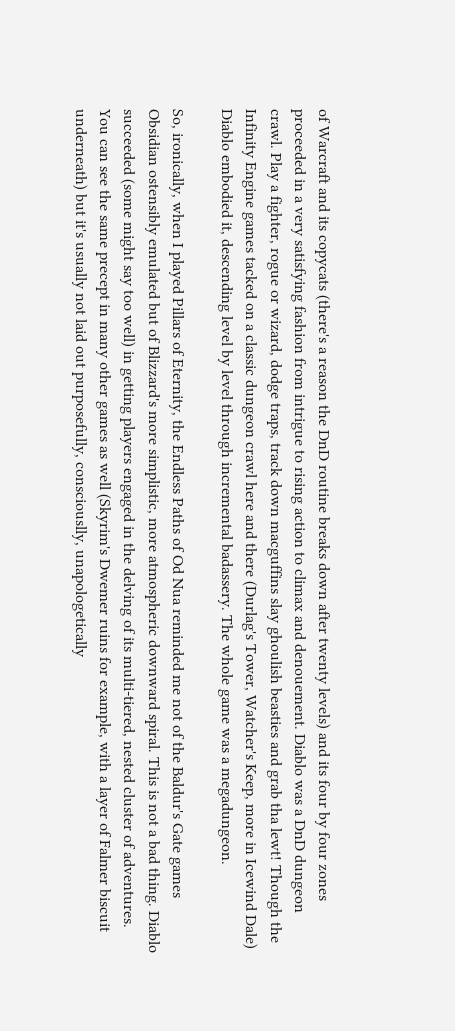of Warcraft and its copycats (there's a reason the DnD routine breaks down after twenty levels) and its four by four zones proceeded in a very satisfying fashion from intrigue to rising action to climax and denouement. Diablo was a DnD dungeon crawl. Play a fighter, rogue or wizard, dodge traps, track down macguffins slay ghoulish beasties and grab tha lewt! Though the Infinity Engine games tacked on a classic dungeon crawl here and there (Durlag's Tower, Watcher's Keep, more in Icewind Dale) Diablo embodied it, descending level by level through incremental badassery. The whole game was a megadungeon.

So, ironically, when I played Pillars of Eternity, the Endless Paths of Od Nua reminded me not of the Baldur's Gate games Obsidian ostensibly emulated but of Blizzard's more simplistic, more atmospheric downward spiral. This is not a bad thing. Diablo succeeded (some might say too well) in getting players engaged in the delving of its multi-tiered, nested cluster of adventures. You can see the same precept in many other games as well (Skyrim's Dwemer ruins for example, with a layer of Falmer biscuit underneath) but it's usually not laid out purposefully, consciouslly, unapologetically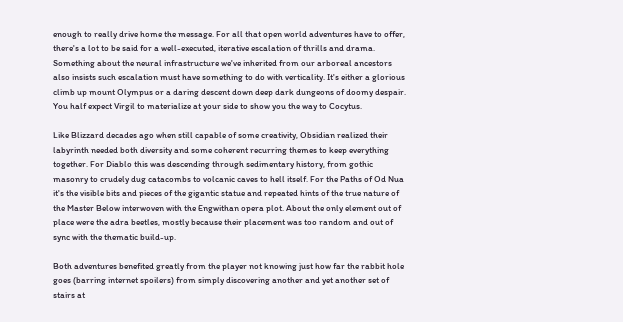enough to really drive home the message. For all that open world adventures have to offer, there's a lot to be said for a well-executed, iterative escalation of thrills and drama. Something about the neural infrastructure we've inherited from our arboreal ancestors also insists such escalation must have something to do with verticality. It's either a glorious climb up mount Olympus or a daring descent down deep dark dungeons of doomy despair. You half expect Virgil to materialize at your side to show you the way to Cocytus.

Like Blizzard decades ago when still capable of some creativity, Obsidian realized their labyrinth needed both diversity and some coherent recurring themes to keep everything together. For Diablo this was descending through sedimentary history, from gothic masonry to crudely dug catacombs to volcanic caves to hell itself. For the Paths of Od Nua it's the visible bits and pieces of the gigantic statue and repeated hints of the true nature of the Master Below interwoven with the Engwithan opera plot. About the only element out of place were the adra beetles, mostly because their placement was too random and out of sync with the thematic build-up.

Both adventures benefited greatly from the player not knowing just how far the rabbit hole goes (barring internet spoilers) from simply discovering another and yet another set of stairs at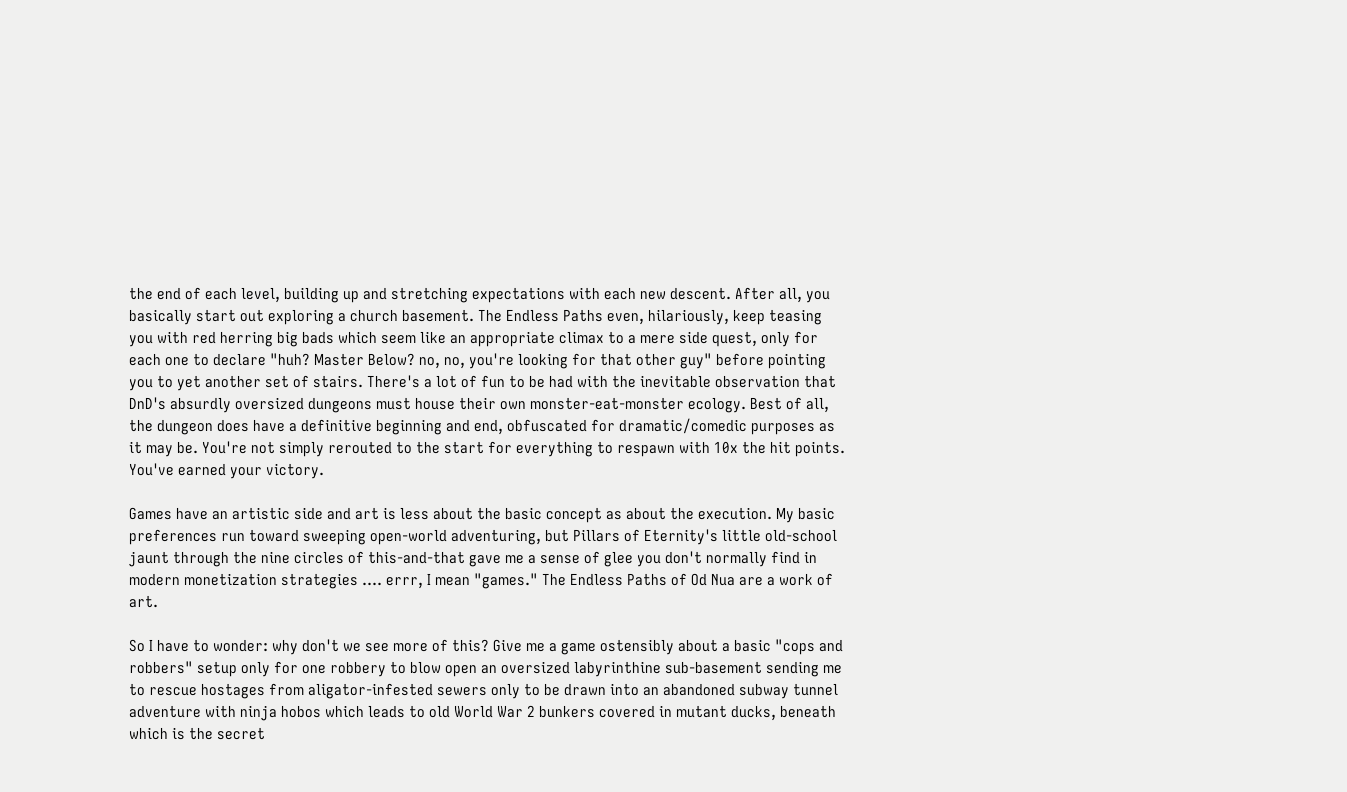the end of each level, building up and stretching expectations with each new descent. After all, you basically start out exploring a church basement. The Endless Paths even, hilariously, keep teasing you with red herring big bads which seem like an appropriate climax to a mere side quest, only for each one to declare "huh? Master Below? no, no, you're looking for that other guy" before pointing you to yet another set of stairs. There's a lot of fun to be had with the inevitable observation that DnD's absurdly oversized dungeons must house their own monster-eat-monster ecology. Best of all, the dungeon does have a definitive beginning and end, obfuscated for dramatic/comedic purposes as it may be. You're not simply rerouted to the start for everything to respawn with 10x the hit points. You've earned your victory.

Games have an artistic side and art is less about the basic concept as about the execution. My basic preferences run toward sweeping open-world adventuring, but Pillars of Eternity's little old-school jaunt through the nine circles of this-and-that gave me a sense of glee you don't normally find in modern monetization strategies .... errr, I mean "games." The Endless Paths of Od Nua are a work of art.

So I have to wonder: why don't we see more of this? Give me a game ostensibly about a basic "cops and robbers" setup only for one robbery to blow open an oversized labyrinthine sub-basement sending me to rescue hostages from aligator-infested sewers only to be drawn into an abandoned subway tunnel adventure with ninja hobos which leads to old World War 2 bunkers covered in mutant ducks, beneath which is the secret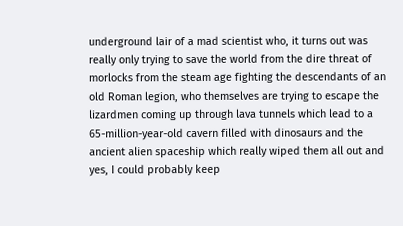underground lair of a mad scientist who, it turns out was really only trying to save the world from the dire threat of morlocks from the steam age fighting the descendants of an old Roman legion, who themselves are trying to escape the lizardmen coming up through lava tunnels which lead to a 65-million-year-old cavern filled with dinosaurs and the ancient alien spaceship which really wiped them all out and yes, I could probably keep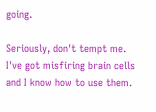going.

Seriously, don't tempt me. I've got misfiring brain cells and I know how to use them.